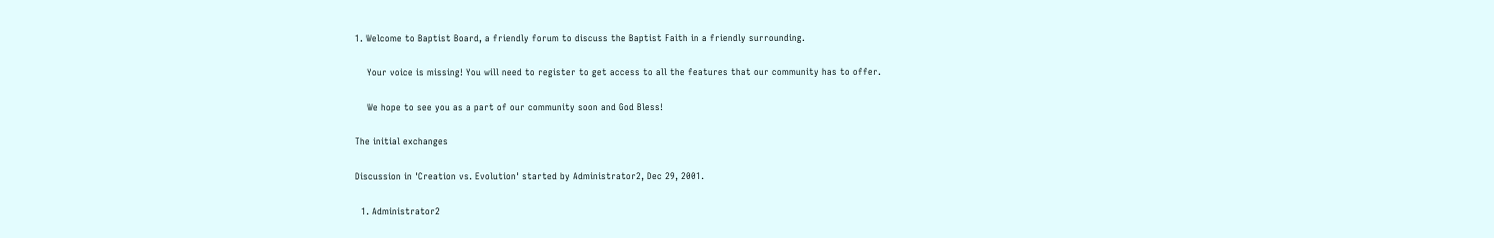1. Welcome to Baptist Board, a friendly forum to discuss the Baptist Faith in a friendly surrounding.

    Your voice is missing! You will need to register to get access to all the features that our community has to offer.

    We hope to see you as a part of our community soon and God Bless!

The initial exchanges

Discussion in 'Creation vs. Evolution' started by Administrator2, Dec 29, 2001.

  1. Administrator2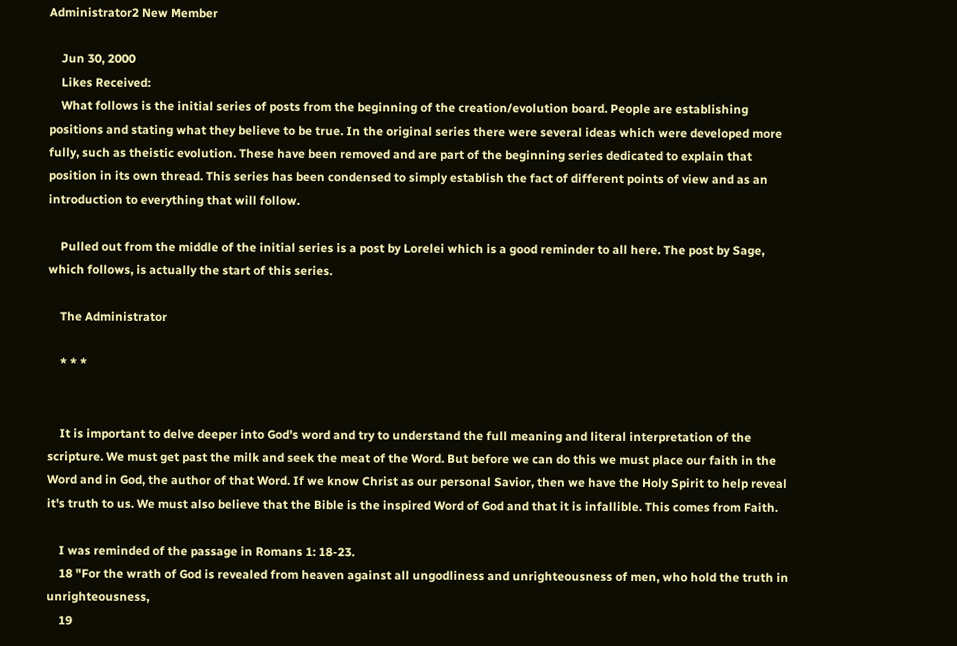Administrator2 New Member

    Jun 30, 2000
    Likes Received:
    What follows is the initial series of posts from the beginning of the creation/evolution board. People are establishing positions and stating what they believe to be true. In the original series there were several ideas which were developed more fully, such as theistic evolution. These have been removed and are part of the beginning series dedicated to explain that position in its own thread. This series has been condensed to simply establish the fact of different points of view and as an introduction to everything that will follow.

    Pulled out from the middle of the initial series is a post by Lorelei which is a good reminder to all here. The post by Sage, which follows, is actually the start of this series.

    The Administrator

    * * *


    It is important to delve deeper into God's word and try to understand the full meaning and literal interpretation of the scripture. We must get past the milk and seek the meat of the Word. But before we can do this we must place our faith in the Word and in God, the author of that Word. If we know Christ as our personal Savior, then we have the Holy Spirit to help reveal it's truth to us. We must also believe that the Bible is the inspired Word of God and that it is infallible. This comes from Faith.

    I was reminded of the passage in Romans 1: 18-23.
    18 "For the wrath of God is revealed from heaven against all ungodliness and unrighteousness of men, who hold the truth in unrighteousness,
    19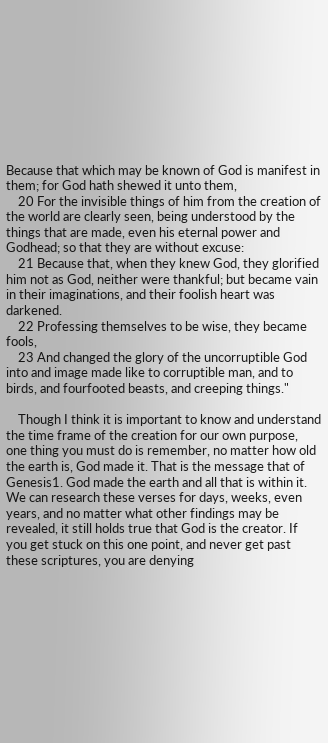Because that which may be known of God is manifest in them; for God hath shewed it unto them,
    20 For the invisible things of him from the creation of the world are clearly seen, being understood by the things that are made, even his eternal power and Godhead; so that they are without excuse:
    21 Because that, when they knew God, they glorified him not as God, neither were thankful; but became vain in their imaginations, and their foolish heart was darkened.
    22 Professing themselves to be wise, they became fools,
    23 And changed the glory of the uncorruptible God into and image made like to corruptible man, and to birds, and fourfooted beasts, and creeping things."

    Though I think it is important to know and understand the time frame of the creation for our own purpose, one thing you must do is remember, no matter how old the earth is, God made it. That is the message that of Genesis1. God made the earth and all that is within it. We can research these verses for days, weeks, even years, and no matter what other findings may be revealed, it still holds true that God is the creator. If you get stuck on this one point, and never get past these scriptures, you are denying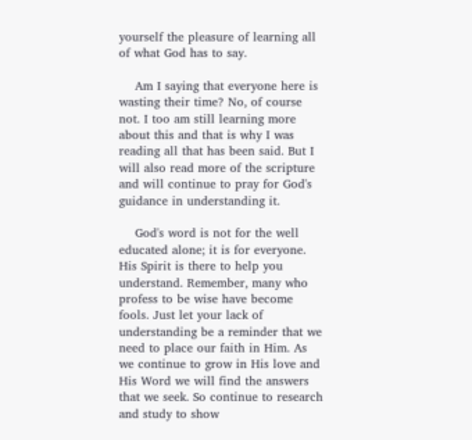yourself the pleasure of learning all of what God has to say.

    Am I saying that everyone here is wasting their time? No, of course not. I too am still learning more about this and that is why I was reading all that has been said. But I will also read more of the scripture and will continue to pray for God's guidance in understanding it.

    God's word is not for the well educated alone; it is for everyone. His Spirit is there to help you understand. Remember, many who profess to be wise have become fools. Just let your lack of understanding be a reminder that we need to place our faith in Him. As we continue to grow in His love and His Word we will find the answers that we seek. So continue to research and study to show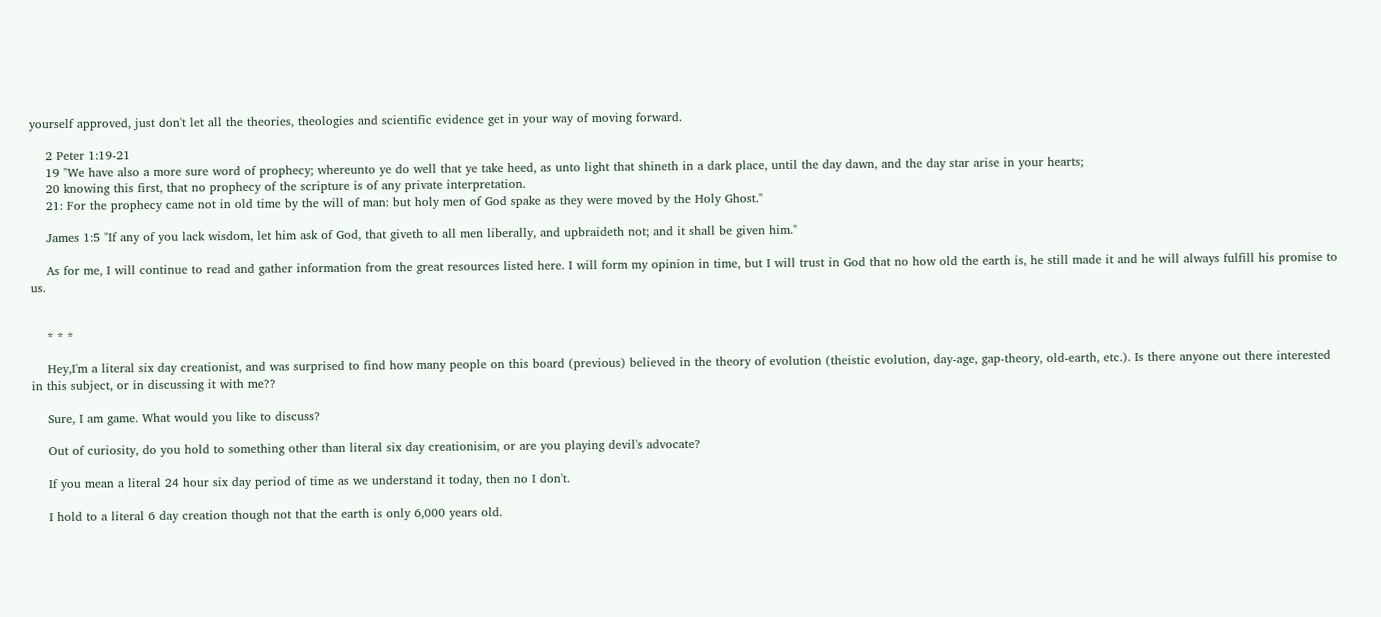yourself approved, just don't let all the theories, theologies and scientific evidence get in your way of moving forward.

    2 Peter 1:19-21
    19 "We have also a more sure word of prophecy; whereunto ye do well that ye take heed, as unto light that shineth in a dark place, until the day dawn, and the day star arise in your hearts;
    20 knowing this first, that no prophecy of the scripture is of any private interpretation.
    21: For the prophecy came not in old time by the will of man: but holy men of God spake as they were moved by the Holy Ghost."

    James 1:5 "If any of you lack wisdom, let him ask of God, that giveth to all men liberally, and upbraideth not; and it shall be given him."

    As for me, I will continue to read and gather information from the great resources listed here. I will form my opinion in time, but I will trust in God that no how old the earth is, he still made it and he will always fulfill his promise to us.


    * * *

    Hey,I'm a literal six day creationist, and was surprised to find how many people on this board (previous) believed in the theory of evolution (theistic evolution, day-age, gap-theory, old-earth, etc.). Is there anyone out there interested in this subject, or in discussing it with me??

    Sure, I am game. What would you like to discuss?

    Out of curiosity, do you hold to something other than literal six day creationisim, or are you playing devil's advocate?

    If you mean a literal 24 hour six day period of time as we understand it today, then no I don't.

    I hold to a literal 6 day creation though not that the earth is only 6,000 years old.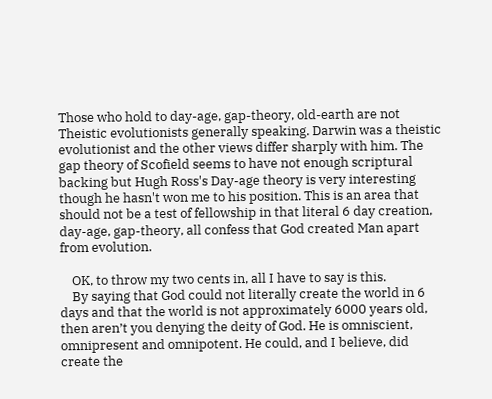Those who hold to day-age, gap-theory, old-earth are not Theistic evolutionists generally speaking. Darwin was a theistic evolutionist and the other views differ sharply with him. The gap theory of Scofield seems to have not enough scriptural backing but Hugh Ross's Day-age theory is very interesting though he hasn't won me to his position. This is an area that should not be a test of fellowship in that literal 6 day creation, day-age, gap-theory, all confess that God created Man apart from evolution.

    OK, to throw my two cents in, all I have to say is this.
    By saying that God could not literally create the world in 6 days and that the world is not approximately 6000 years old, then aren’t you denying the deity of God. He is omniscient, omnipresent and omnipotent. He could, and I believe, did create the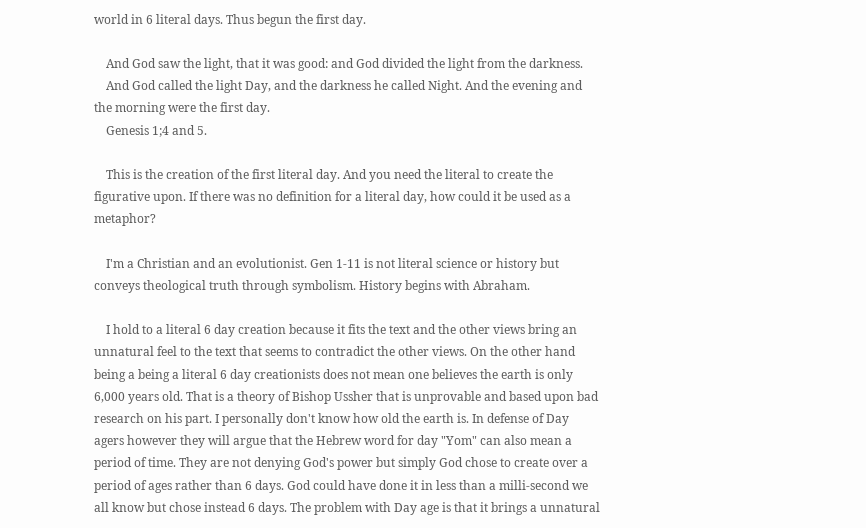world in 6 literal days. Thus begun the first day.

    And God saw the light, that it was good: and God divided the light from the darkness.
    And God called the light Day, and the darkness he called Night. And the evening and the morning were the first day.
    Genesis 1;4 and 5.

    This is the creation of the first literal day. And you need the literal to create the figurative upon. If there was no definition for a literal day, how could it be used as a metaphor?

    I'm a Christian and an evolutionist. Gen 1-11 is not literal science or history but conveys theological truth through symbolism. History begins with Abraham.

    I hold to a literal 6 day creation because it fits the text and the other views bring an unnatural feel to the text that seems to contradict the other views. On the other hand being a being a literal 6 day creationists does not mean one believes the earth is only 6,000 years old. That is a theory of Bishop Ussher that is unprovable and based upon bad research on his part. I personally don't know how old the earth is. In defense of Day agers however they will argue that the Hebrew word for day "Yom" can also mean a period of time. They are not denying God's power but simply God chose to create over a period of ages rather than 6 days. God could have done it in less than a milli-second we all know but chose instead 6 days. The problem with Day age is that it brings a unnatural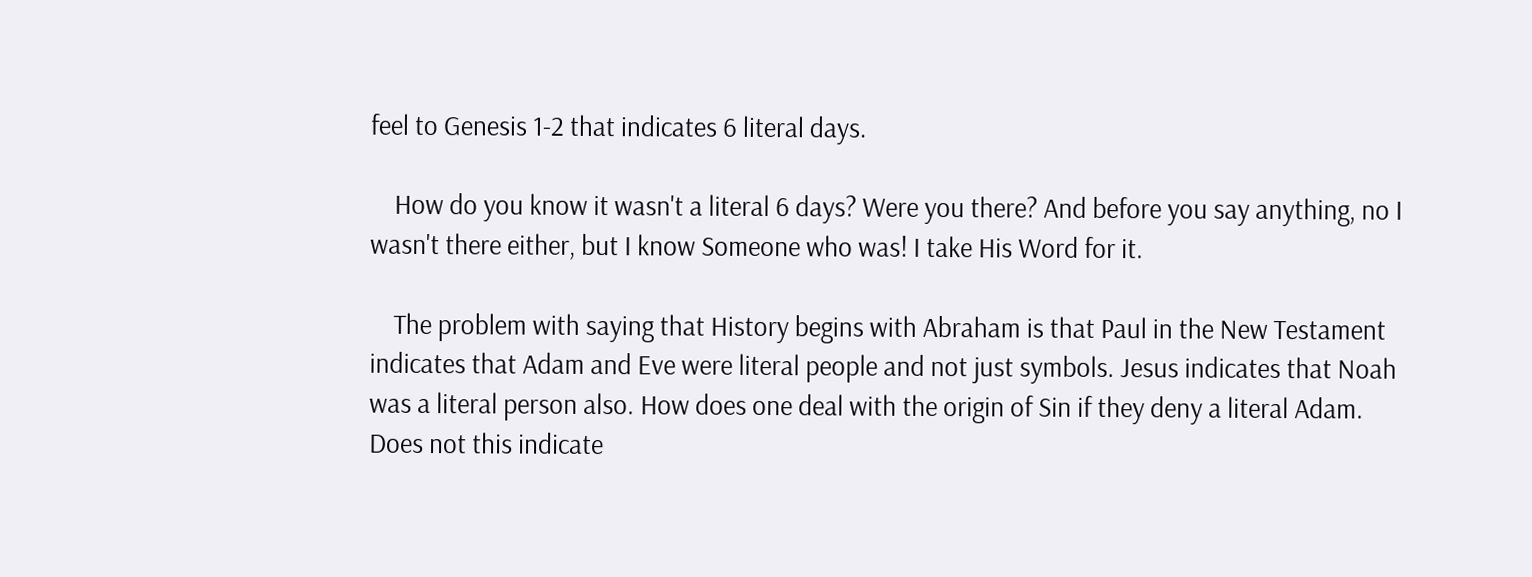feel to Genesis 1-2 that indicates 6 literal days.

    How do you know it wasn't a literal 6 days? Were you there? And before you say anything, no I wasn't there either, but I know Someone who was! I take His Word for it.

    The problem with saying that History begins with Abraham is that Paul in the New Testament indicates that Adam and Eve were literal people and not just symbols. Jesus indicates that Noah was a literal person also. How does one deal with the origin of Sin if they deny a literal Adam. Does not this indicate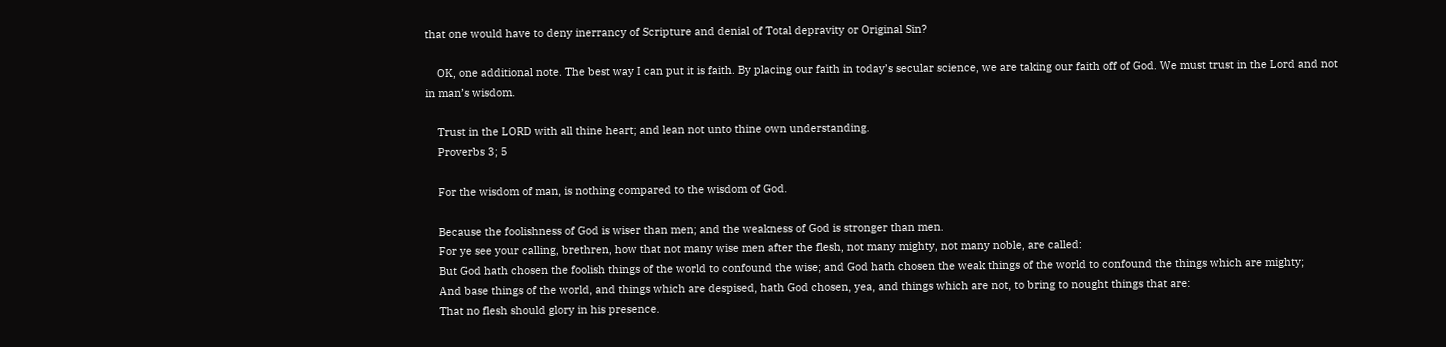that one would have to deny inerrancy of Scripture and denial of Total depravity or Original Sin?

    OK, one additional note. The best way I can put it is faith. By placing our faith in today’s secular science, we are taking our faith off of God. We must trust in the Lord and not in man’s wisdom.

    Trust in the LORD with all thine heart; and lean not unto thine own understanding.
    Proverbs 3; 5

    For the wisdom of man, is nothing compared to the wisdom of God.

    Because the foolishness of God is wiser than men; and the weakness of God is stronger than men.
    For ye see your calling, brethren, how that not many wise men after the flesh, not many mighty, not many noble, are called:
    But God hath chosen the foolish things of the world to confound the wise; and God hath chosen the weak things of the world to confound the things which are mighty;
    And base things of the world, and things which are despised, hath God chosen, yea, and things which are not, to bring to nought things that are:
    That no flesh should glory in his presence.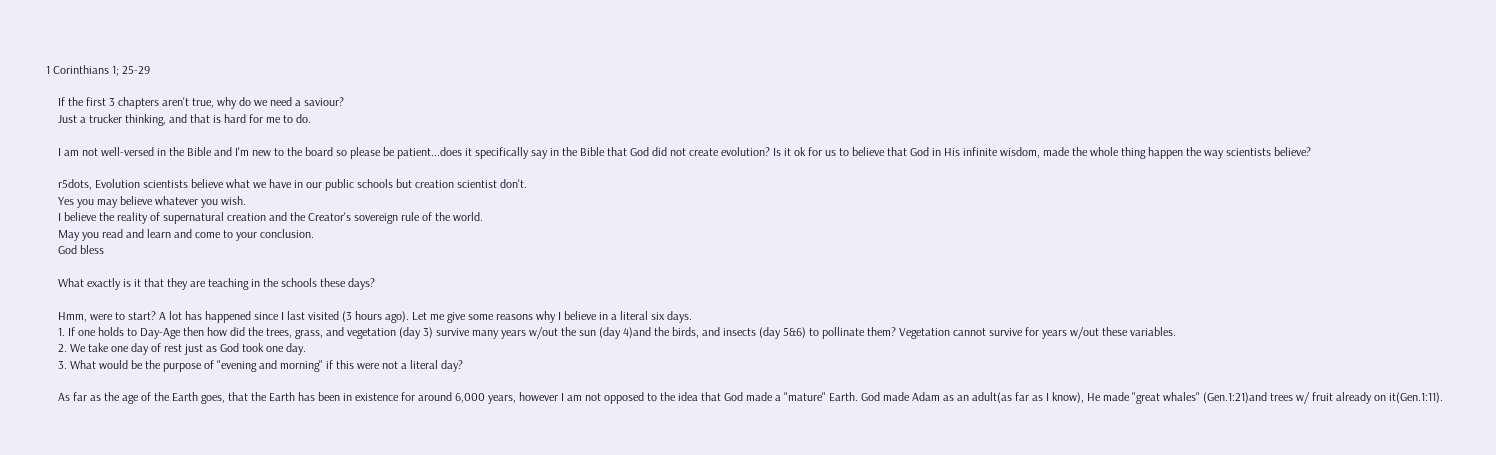1 Corinthians 1; 25-29

    If the first 3 chapters aren't true, why do we need a saviour?
    Just a trucker thinking, and that is hard for me to do.

    I am not well-versed in the Bible and I'm new to the board so please be patient...does it specifically say in the Bible that God did not create evolution? Is it ok for us to believe that God in His infinite wisdom, made the whole thing happen the way scientists believe?

    r5dots, Evolution scientists believe what we have in our public schools but creation scientist don't.
    Yes you may believe whatever you wish.
    I believe the reality of supernatural creation and the Creator's sovereign rule of the world.
    May you read and learn and come to your conclusion.
    God bless

    What exactly is it that they are teaching in the schools these days?

    Hmm, were to start? A lot has happened since I last visited (3 hours ago). Let me give some reasons why I believe in a literal six days.
    1. If one holds to Day-Age then how did the trees, grass, and vegetation (day 3) survive many years w/out the sun (day 4)and the birds, and insects (day 5&6) to pollinate them? Vegetation cannot survive for years w/out these variables.
    2. We take one day of rest just as God took one day.
    3. What would be the purpose of "evening and morning" if this were not a literal day?

    As far as the age of the Earth goes, that the Earth has been in existence for around 6,000 years, however I am not opposed to the idea that God made a "mature" Earth. God made Adam as an adult(as far as I know), He made "great whales" (Gen.1:21)and trees w/ fruit already on it(Gen.1:11).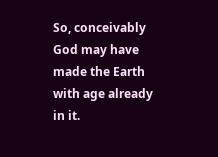So, conceivably God may have made the Earth with age already in it.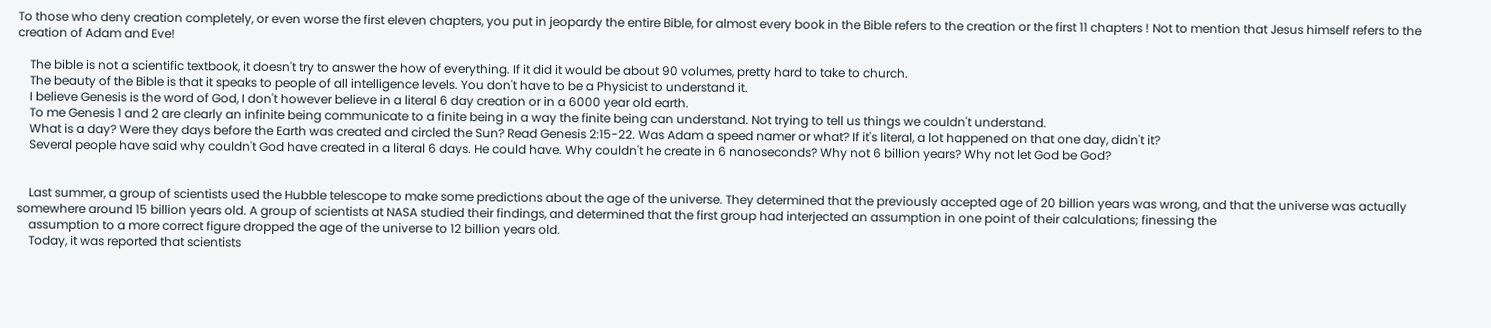To those who deny creation completely, or even worse the first eleven chapters, you put in jeopardy the entire Bible, for almost every book in the Bible refers to the creation or the first 11 chapters ! Not to mention that Jesus himself refers to the creation of Adam and Eve!

    The bible is not a scientific textbook, it doesn't try to answer the how of everything. If it did it would be about 90 volumes, pretty hard to take to church.
    The beauty of the Bible is that it speaks to people of all intelligence levels. You don't have to be a Physicist to understand it.
    I believe Genesis is the word of God, I don't however believe in a literal 6 day creation or in a 6000 year old earth.
    To me Genesis 1 and 2 are clearly an infinite being communicate to a finite being in a way the finite being can understand. Not trying to tell us things we couldn't understand.
    What is a day? Were they days before the Earth was created and circled the Sun? Read Genesis 2:15-22. Was Adam a speed namer or what? If it's literal, a lot happened on that one day, didn't it?
    Several people have said why couldn't God have created in a literal 6 days. He could have. Why couldn't he create in 6 nanoseconds? Why not 6 billion years? Why not let God be God?


    Last summer, a group of scientists used the Hubble telescope to make some predictions about the age of the universe. They determined that the previously accepted age of 20 billion years was wrong, and that the universe was actually somewhere around 15 billion years old. A group of scientists at NASA studied their findings, and determined that the first group had interjected an assumption in one point of their calculations; finessing the
    assumption to a more correct figure dropped the age of the universe to 12 billion years old.
    Today, it was reported that scientists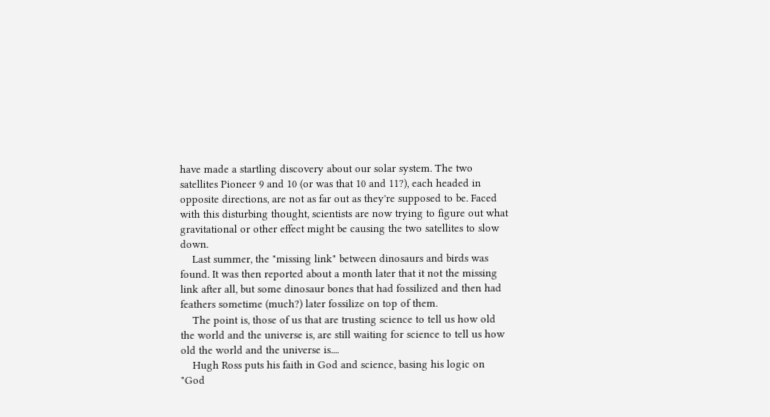have made a startling discovery about our solar system. The two satellites Pioneer 9 and 10 (or was that 10 and 11?), each headed in opposite directions, are not as far out as they're supposed to be. Faced with this disturbing thought, scientists are now trying to figure out what gravitational or other effect might be causing the two satellites to slow down.
    Last summer, the "missing link" between dinosaurs and birds was found. It was then reported about a month later that it not the missing link after all, but some dinosaur bones that had fossilized and then had feathers sometime (much?) later fossilize on top of them.
    The point is, those of us that are trusting science to tell us how old the world and the universe is, are still waiting for science to tell us how old the world and the universe is....
    Hugh Ross puts his faith in God and science, basing his logic on "God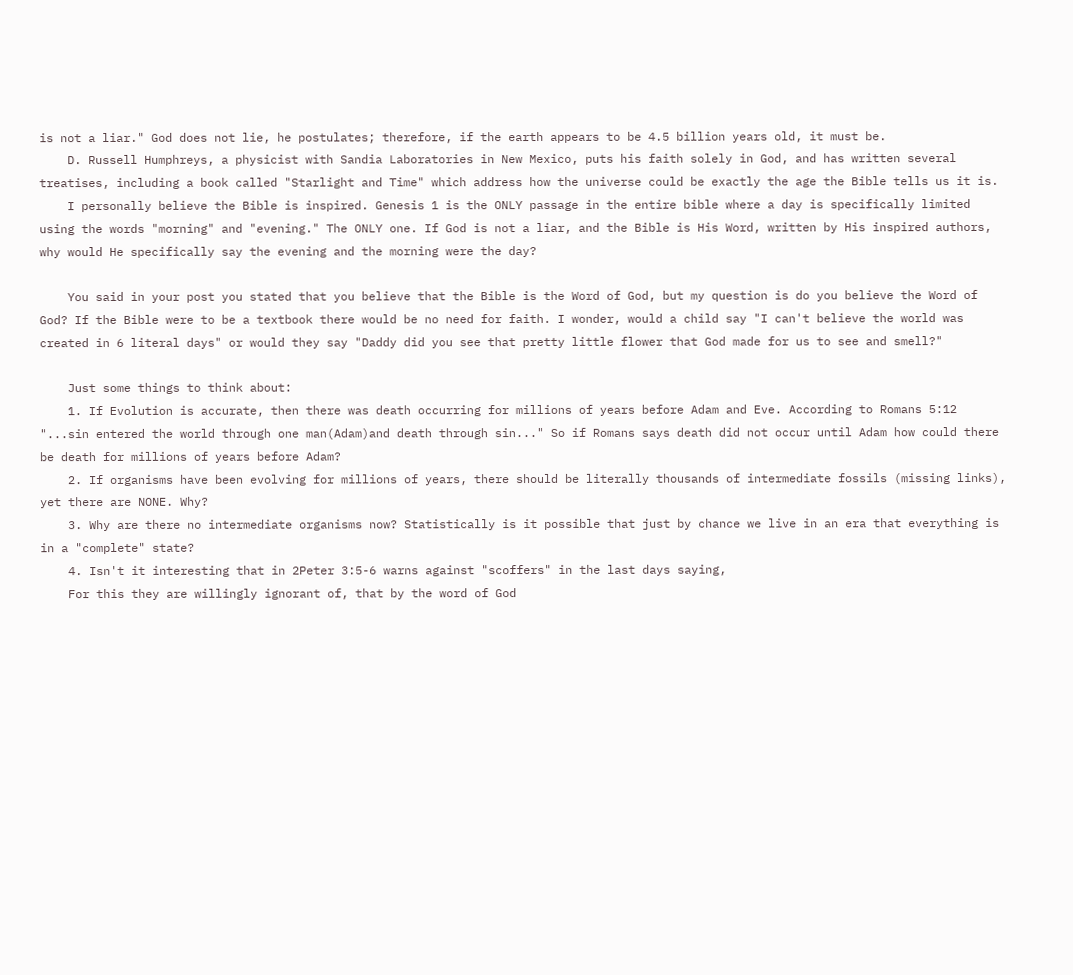is not a liar." God does not lie, he postulates; therefore, if the earth appears to be 4.5 billion years old, it must be.
    D. Russell Humphreys, a physicist with Sandia Laboratories in New Mexico, puts his faith solely in God, and has written several treatises, including a book called "Starlight and Time" which address how the universe could be exactly the age the Bible tells us it is.
    I personally believe the Bible is inspired. Genesis 1 is the ONLY passage in the entire bible where a day is specifically limited using the words "morning" and "evening." The ONLY one. If God is not a liar, and the Bible is His Word, written by His inspired authors, why would He specifically say the evening and the morning were the day?

    You said in your post you stated that you believe that the Bible is the Word of God, but my question is do you believe the Word of God? If the Bible were to be a textbook there would be no need for faith. I wonder, would a child say "I can't believe the world was created in 6 literal days" or would they say "Daddy did you see that pretty little flower that God made for us to see and smell?"

    Just some things to think about:
    1. If Evolution is accurate, then there was death occurring for millions of years before Adam and Eve. According to Romans 5:12 "...sin entered the world through one man(Adam)and death through sin..." So if Romans says death did not occur until Adam how could there be death for millions of years before Adam?
    2. If organisms have been evolving for millions of years, there should be literally thousands of intermediate fossils (missing links), yet there are NONE. Why?
    3. Why are there no intermediate organisms now? Statistically is it possible that just by chance we live in an era that everything is in a "complete" state?
    4. Isn't it interesting that in 2Peter 3:5-6 warns against "scoffers" in the last days saying,
    For this they are willingly ignorant of, that by the word of God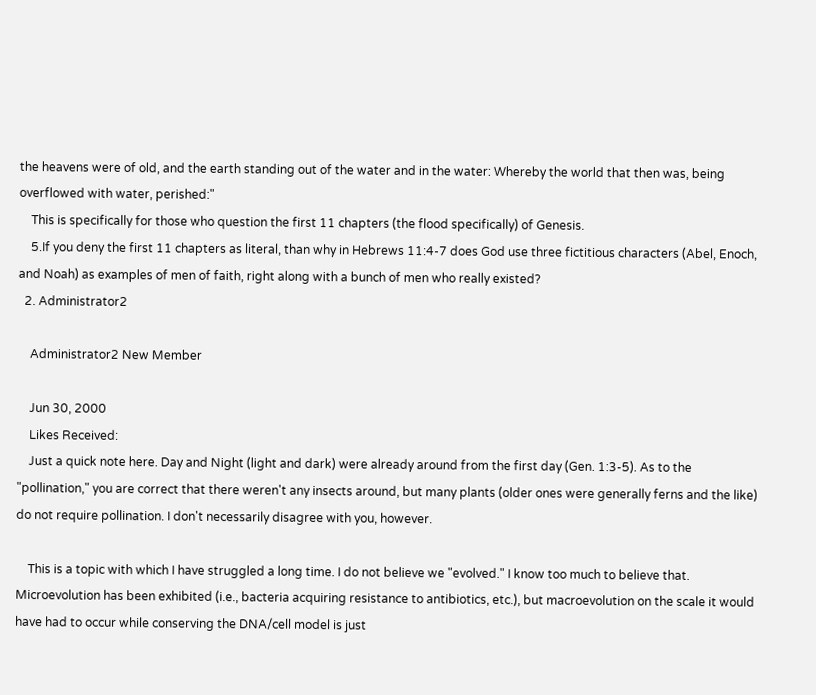the heavens were of old, and the earth standing out of the water and in the water: Whereby the world that then was, being overflowed with water, perished:"
    This is specifically for those who question the first 11 chapters (the flood specifically) of Genesis.
    5.If you deny the first 11 chapters as literal, than why in Hebrews 11:4-7 does God use three fictitious characters (Abel, Enoch, and Noah) as examples of men of faith, right along with a bunch of men who really existed?
  2. Administrator2

    Administrator2 New Member

    Jun 30, 2000
    Likes Received:
    Just a quick note here. Day and Night (light and dark) were already around from the first day (Gen. 1:3-5). As to the "pollination," you are correct that there weren't any insects around, but many plants (older ones were generally ferns and the like) do not require pollination. I don't necessarily disagree with you, however.

    This is a topic with which I have struggled a long time. I do not believe we "evolved." I know too much to believe that. Microevolution has been exhibited (i.e., bacteria acquiring resistance to antibiotics, etc.), but macroevolution on the scale it would have had to occur while conserving the DNA/cell model is just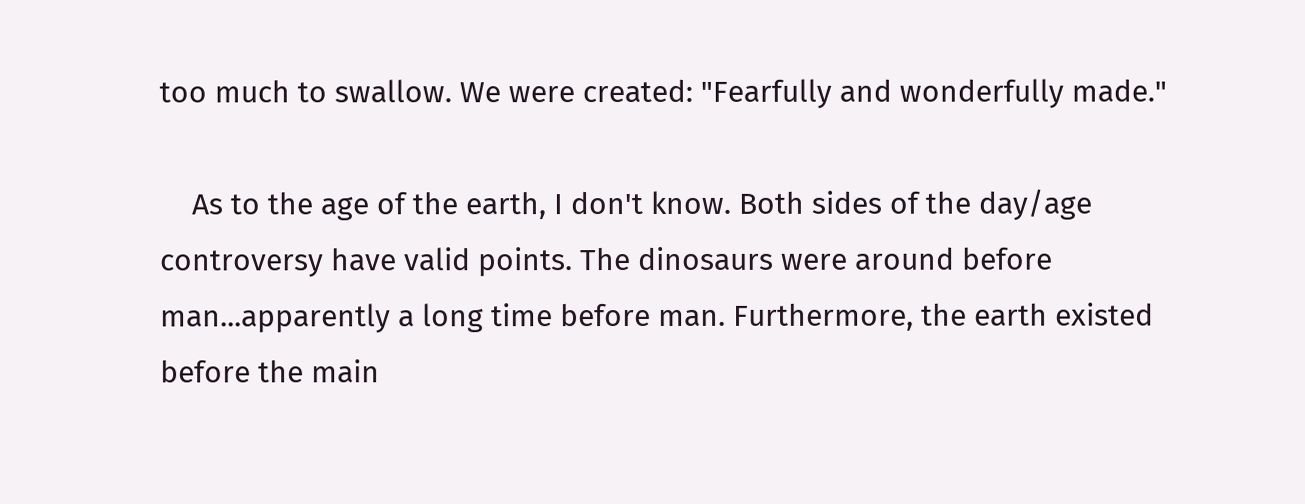too much to swallow. We were created: "Fearfully and wonderfully made."

    As to the age of the earth, I don't know. Both sides of the day/age controversy have valid points. The dinosaurs were around before man...apparently a long time before man. Furthermore, the earth existed before the main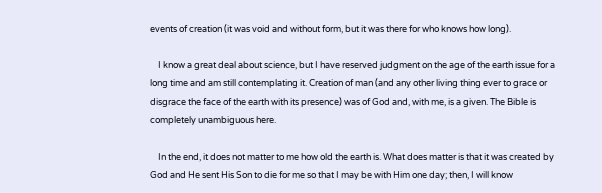events of creation (it was void and without form, but it was there for who knows how long).

    I know a great deal about science, but I have reserved judgment on the age of the earth issue for a long time and am still contemplating it. Creation of man (and any other living thing ever to grace or disgrace the face of the earth with its presence) was of God and, with me, is a given. The Bible is completely unambiguous here.

    In the end, it does not matter to me how old the earth is. What does matter is that it was created by God and He sent His Son to die for me so that I may be with Him one day; then, I will know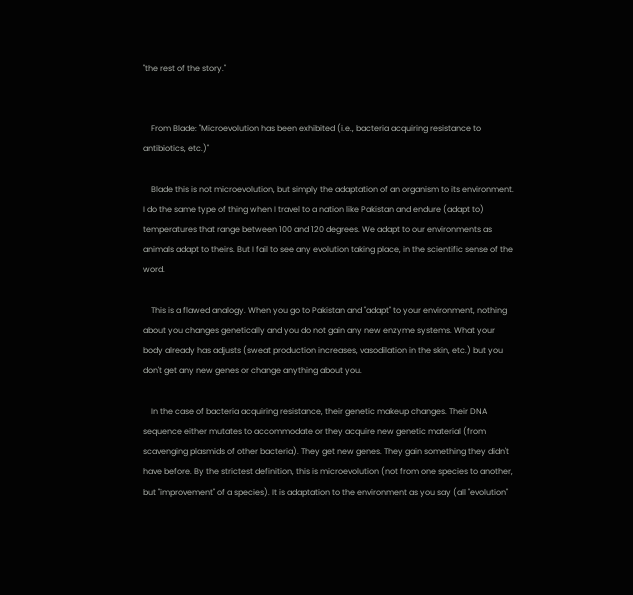"the rest of the story."


    From Blade: "Microevolution has been exhibited (i.e., bacteria acquiring resistance to antibiotics, etc.)"

    Blade this is not microevolution, but simply the adaptation of an organism to its environment. I do the same type of thing when I travel to a nation like Pakistan and endure (adapt to) temperatures that range between 100 and 120 degrees. We adapt to our environments as animals adapt to theirs. But I fail to see any evolution taking place, in the scientific sense of the word.

    This is a flawed analogy. When you go to Pakistan and "adapt" to your environment, nothing about you changes genetically and you do not gain any new enzyme systems. What your body already has adjusts (sweat production increases, vasodilation in the skin, etc.) but you don't get any new genes or change anything about you.

    In the case of bacteria acquiring resistance, their genetic makeup changes. Their DNA sequence either mutates to accommodate or they acquire new genetic material (from scavenging plasmids of other bacteria). They get new genes. They gain something they didn't have before. By the strictest definition, this is microevolution (not from one species to another, but "improvement" of a species). It is adaptation to the environment as you say (all "evolution"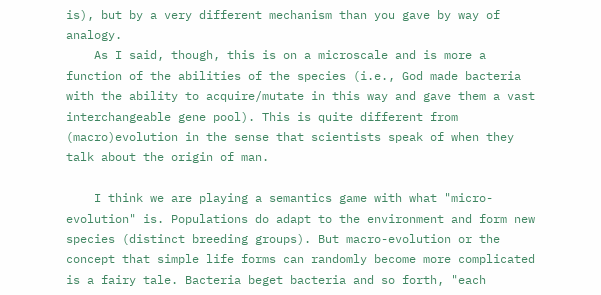is), but by a very different mechanism than you gave by way of analogy.
    As I said, though, this is on a microscale and is more a function of the abilities of the species (i.e., God made bacteria with the ability to acquire/mutate in this way and gave them a vast interchangeable gene pool). This is quite different from (macro)evolution in the sense that scientists speak of when they talk about the origin of man.

    I think we are playing a semantics game with what "micro-evolution" is. Populations do adapt to the environment and form new species (distinct breeding groups). But macro-evolution or the concept that simple life forms can randomly become more complicated is a fairy tale. Bacteria beget bacteria and so forth, "each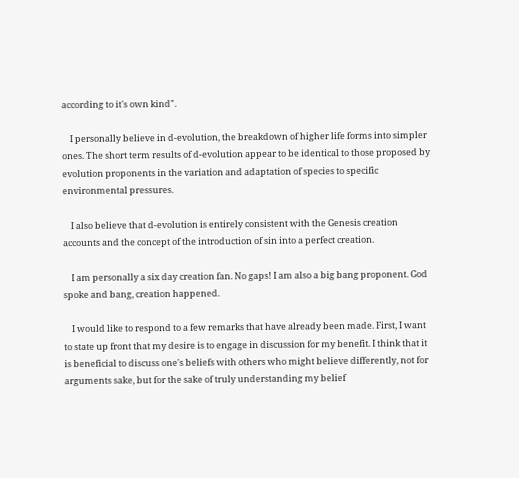according to it's own kind".

    I personally believe in d-evolution, the breakdown of higher life forms into simpler ones. The short term results of d-evolution appear to be identical to those proposed by evolution proponents in the variation and adaptation of species to specific environmental pressures.

    I also believe that d-evolution is entirely consistent with the Genesis creation accounts and the concept of the introduction of sin into a perfect creation.

    I am personally a six day creation fan. No gaps! I am also a big bang proponent. God spoke and bang, creation happened.

    I would like to respond to a few remarks that have already been made. First, I want to state up front that my desire is to engage in discussion for my benefit. I think that it is beneficial to discuss one's beliefs with others who might believe differently, not for arguments sake, but for the sake of truly understanding my belief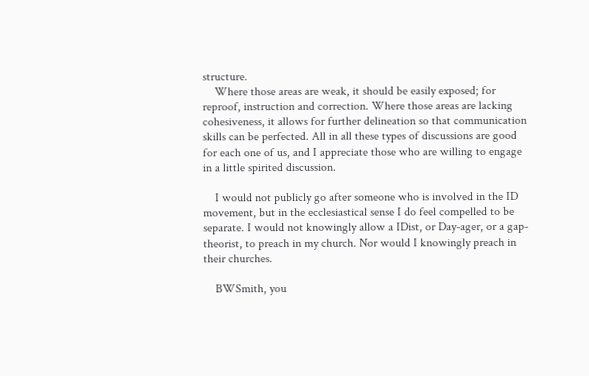structure.
    Where those areas are weak, it should be easily exposed; for reproof, instruction and correction. Where those areas are lacking cohesiveness, it allows for further delineation so that communication skills can be perfected. All in all these types of discussions are good for each one of us, and I appreciate those who are willing to engage in a little spirited discussion.

    I would not publicly go after someone who is involved in the ID movement, but in the ecclesiastical sense I do feel compelled to be separate. I would not knowingly allow a IDist, or Day-ager, or a gap-theorist, to preach in my church. Nor would I knowingly preach in their churches.

    BWSmith, you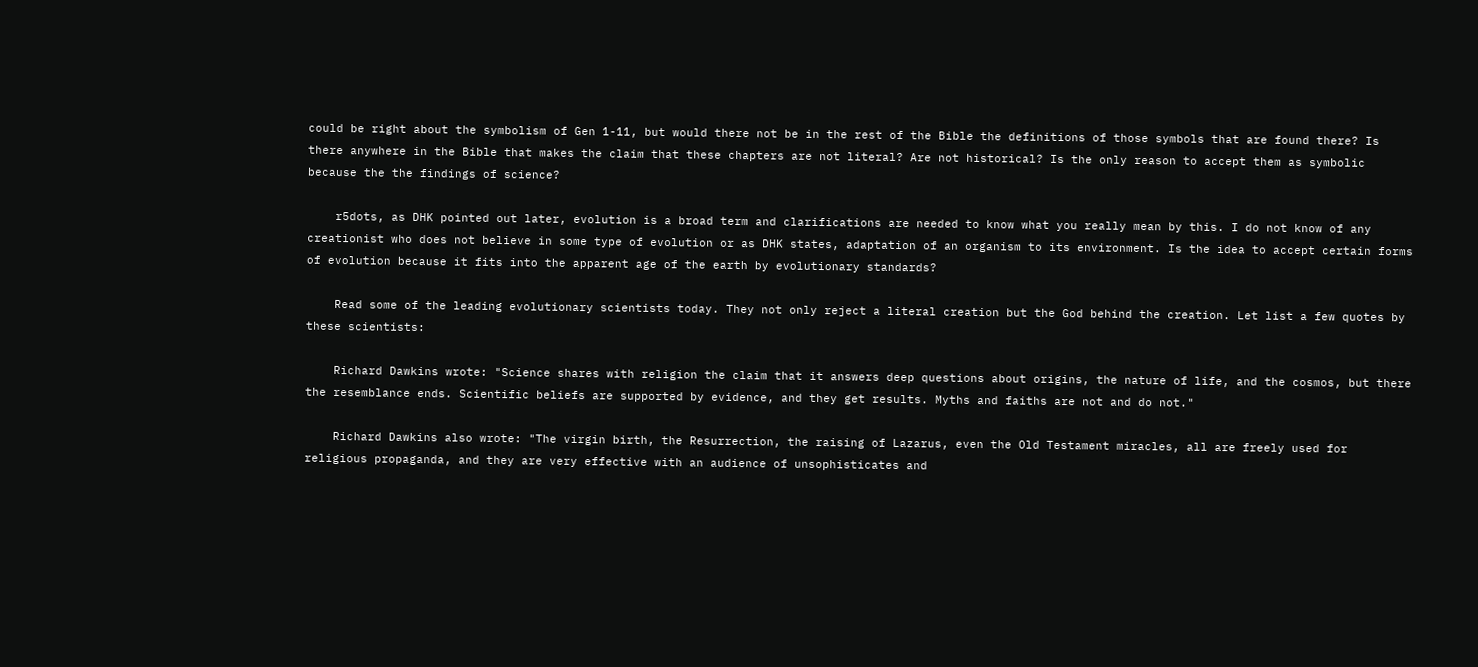could be right about the symbolism of Gen 1-11, but would there not be in the rest of the Bible the definitions of those symbols that are found there? Is there anywhere in the Bible that makes the claim that these chapters are not literal? Are not historical? Is the only reason to accept them as symbolic because the the findings of science?

    r5dots, as DHK pointed out later, evolution is a broad term and clarifications are needed to know what you really mean by this. I do not know of any creationist who does not believe in some type of evolution or as DHK states, adaptation of an organism to its environment. Is the idea to accept certain forms of evolution because it fits into the apparent age of the earth by evolutionary standards?

    Read some of the leading evolutionary scientists today. They not only reject a literal creation but the God behind the creation. Let list a few quotes by these scientists:

    Richard Dawkins wrote: "Science shares with religion the claim that it answers deep questions about origins, the nature of life, and the cosmos, but there the resemblance ends. Scientific beliefs are supported by evidence, and they get results. Myths and faiths are not and do not."

    Richard Dawkins also wrote: "The virgin birth, the Resurrection, the raising of Lazarus, even the Old Testament miracles, all are freely used for religious propaganda, and they are very effective with an audience of unsophisticates and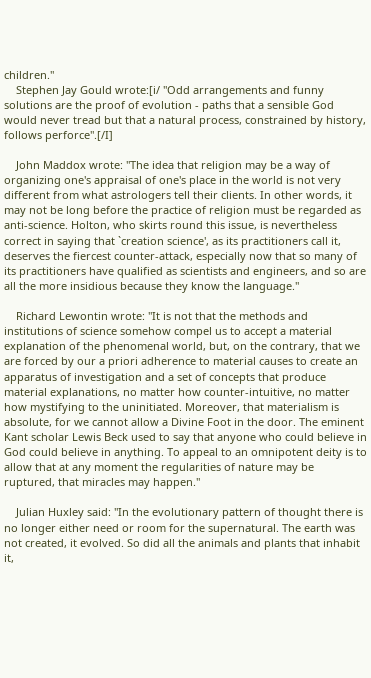children."
    Stephen Jay Gould wrote:[i/ "Odd arrangements and funny solutions are the proof of evolution - paths that a sensible God would never tread but that a natural process, constrained by history, follows perforce".[/I]

    John Maddox wrote: "The idea that religion may be a way of organizing one's appraisal of one's place in the world is not very different from what astrologers tell their clients. In other words, it may not be long before the practice of religion must be regarded as anti-science. Holton, who skirts round this issue, is nevertheless correct in saying that `creation science', as its practitioners call it, deserves the fiercest counter-attack, especially now that so many of its practitioners have qualified as scientists and engineers, and so are all the more insidious because they know the language."

    Richard Lewontin wrote: "It is not that the methods and institutions of science somehow compel us to accept a material explanation of the phenomenal world, but, on the contrary, that we are forced by our a priori adherence to material causes to create an apparatus of investigation and a set of concepts that produce material explanations, no matter how counter-intuitive, no matter how mystifying to the uninitiated. Moreover, that materialism is absolute, for we cannot allow a Divine Foot in the door. The eminent Kant scholar Lewis Beck used to say that anyone who could believe in God could believe in anything. To appeal to an omnipotent deity is to allow that at any moment the regularities of nature may be ruptured, that miracles may happen."

    Julian Huxley said: "In the evolutionary pattern of thought there is no longer either need or room for the supernatural. The earth was not created, it evolved. So did all the animals and plants that inhabit it,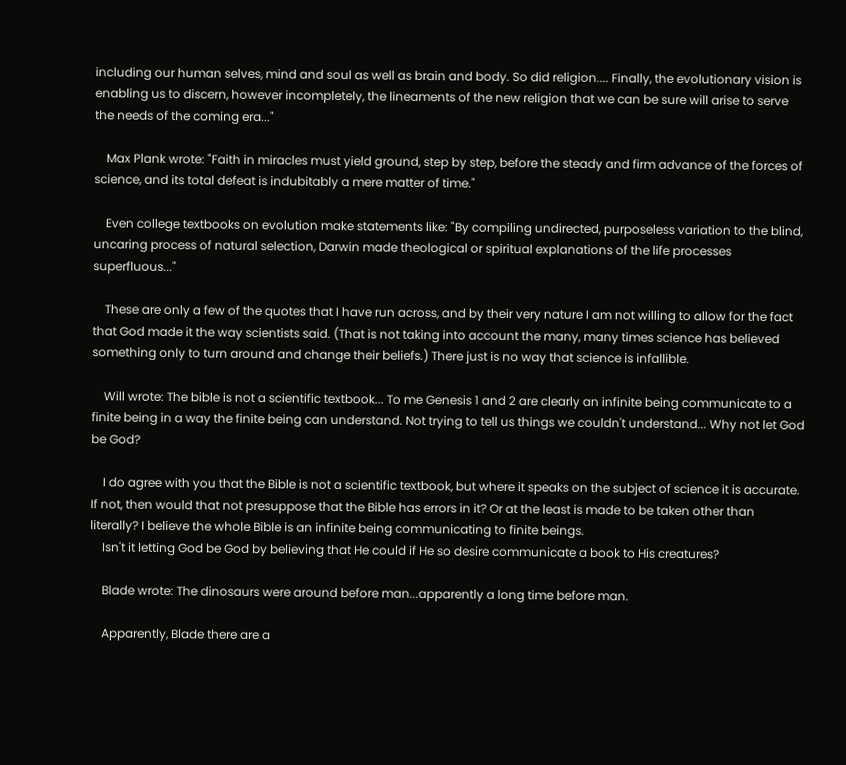including our human selves, mind and soul as well as brain and body. So did religion.... Finally, the evolutionary vision is enabling us to discern, however incompletely, the lineaments of the new religion that we can be sure will arise to serve the needs of the coming era..."

    Max Plank wrote: "Faith in miracles must yield ground, step by step, before the steady and firm advance of the forces of science, and its total defeat is indubitably a mere matter of time."

    Even college textbooks on evolution make statements like: "By compiling undirected, purposeless variation to the blind, uncaring process of natural selection, Darwin made theological or spiritual explanations of the life processes superfluous..."

    These are only a few of the quotes that I have run across, and by their very nature I am not willing to allow for the fact that God made it the way scientists said. (That is not taking into account the many, many times science has believed something only to turn around and change their beliefs.) There just is no way that science is infallible.

    Will wrote: The bible is not a scientific textbook... To me Genesis 1 and 2 are clearly an infinite being communicate to a finite being in a way the finite being can understand. Not trying to tell us things we couldn't understand... Why not let God be God?

    I do agree with you that the Bible is not a scientific textbook, but where it speaks on the subject of science it is accurate. If not, then would that not presuppose that the Bible has errors in it? Or at the least is made to be taken other than literally? I believe the whole Bible is an infinite being communicating to finite beings.
    Isn't it letting God be God by believing that He could if He so desire communicate a book to His creatures?

    Blade wrote: The dinosaurs were around before man...apparently a long time before man.

    Apparently, Blade there are a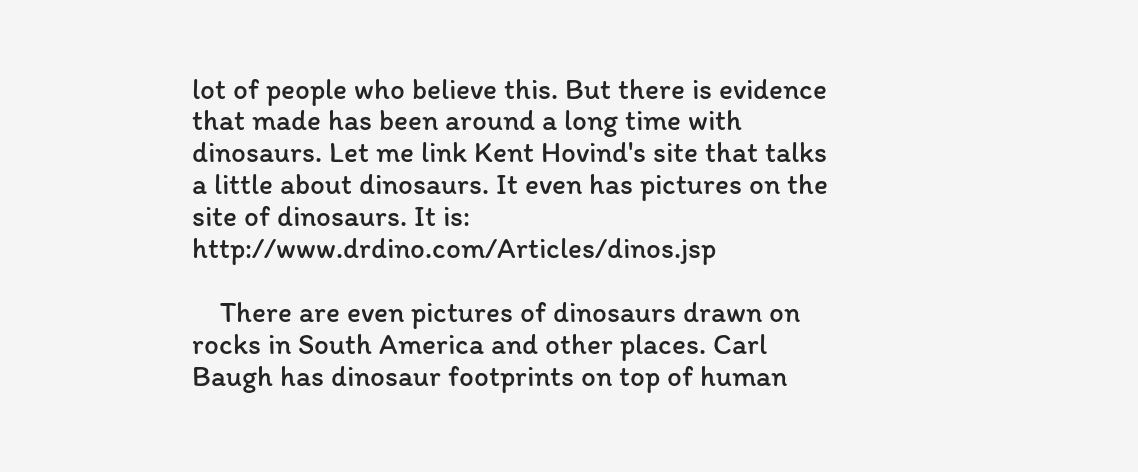lot of people who believe this. But there is evidence that made has been around a long time with dinosaurs. Let me link Kent Hovind's site that talks a little about dinosaurs. It even has pictures on the site of dinosaurs. It is: http://www.drdino.com/Articles/dinos.jsp

    There are even pictures of dinosaurs drawn on rocks in South America and other places. Carl Baugh has dinosaur footprints on top of human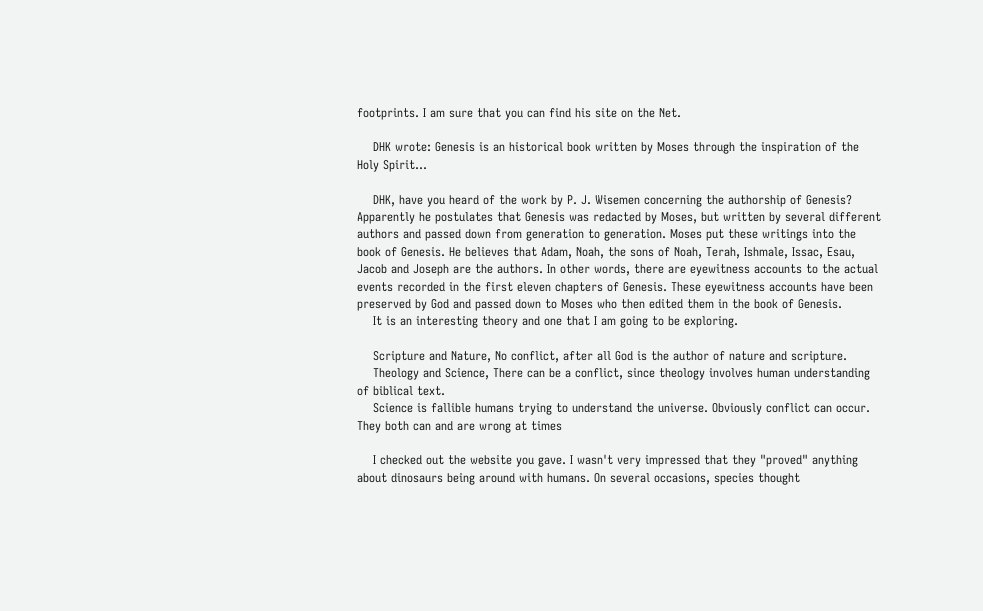footprints. I am sure that you can find his site on the Net.

    DHK wrote: Genesis is an historical book written by Moses through the inspiration of the Holy Spirit...

    DHK, have you heard of the work by P. J. Wisemen concerning the authorship of Genesis? Apparently he postulates that Genesis was redacted by Moses, but written by several different authors and passed down from generation to generation. Moses put these writings into the book of Genesis. He believes that Adam, Noah, the sons of Noah, Terah, Ishmale, Issac, Esau, Jacob and Joseph are the authors. In other words, there are eyewitness accounts to the actual events recorded in the first eleven chapters of Genesis. These eyewitness accounts have been preserved by God and passed down to Moses who then edited them in the book of Genesis.
    It is an interesting theory and one that I am going to be exploring.

    Scripture and Nature, No conflict, after all God is the author of nature and scripture.
    Theology and Science, There can be a conflict, since theology involves human understanding of biblical text.
    Science is fallible humans trying to understand the universe. Obviously conflict can occur. They both can and are wrong at times

    I checked out the website you gave. I wasn't very impressed that they "proved" anything about dinosaurs being around with humans. On several occasions, species thought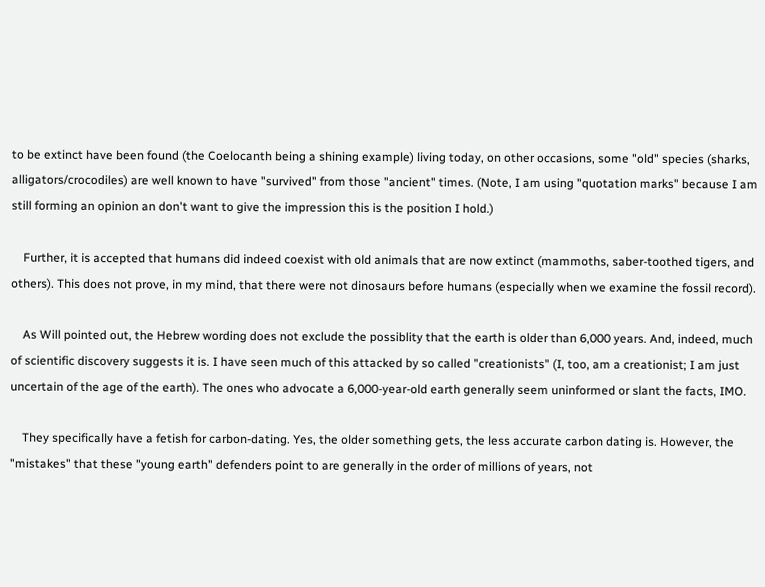to be extinct have been found (the Coelocanth being a shining example) living today, on other occasions, some "old" species (sharks, alligators/crocodiles) are well known to have "survived" from those "ancient" times. (Note, I am using "quotation marks" because I am still forming an opinion an don't want to give the impression this is the position I hold.)

    Further, it is accepted that humans did indeed coexist with old animals that are now extinct (mammoths, saber-toothed tigers, and others). This does not prove, in my mind, that there were not dinosaurs before humans (especially when we examine the fossil record).

    As Will pointed out, the Hebrew wording does not exclude the possiblity that the earth is older than 6,000 years. And, indeed, much of scientific discovery suggests it is. I have seen much of this attacked by so called "creationists" (I, too, am a creationist; I am just uncertain of the age of the earth). The ones who advocate a 6,000-year-old earth generally seem uninformed or slant the facts, IMO.

    They specifically have a fetish for carbon-dating. Yes, the older something gets, the less accurate carbon dating is. However, the "mistakes" that these "young earth" defenders point to are generally in the order of millions of years, not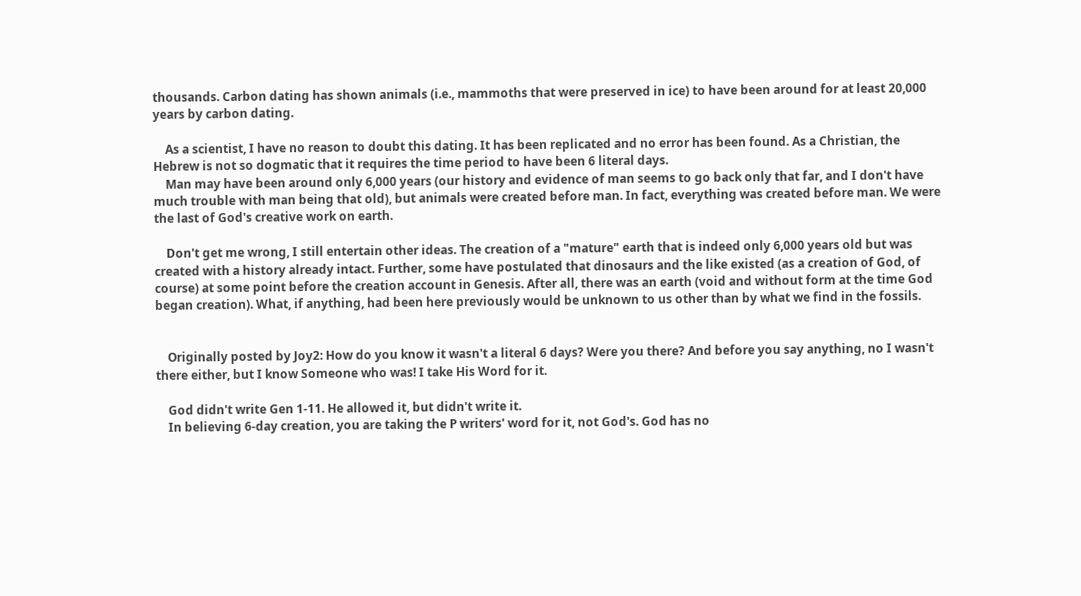thousands. Carbon dating has shown animals (i.e., mammoths that were preserved in ice) to have been around for at least 20,000 years by carbon dating.

    As a scientist, I have no reason to doubt this dating. It has been replicated and no error has been found. As a Christian, the Hebrew is not so dogmatic that it requires the time period to have been 6 literal days.
    Man may have been around only 6,000 years (our history and evidence of man seems to go back only that far, and I don't have much trouble with man being that old), but animals were created before man. In fact, everything was created before man. We were the last of God's creative work on earth.

    Don't get me wrong, I still entertain other ideas. The creation of a "mature" earth that is indeed only 6,000 years old but was created with a history already intact. Further, some have postulated that dinosaurs and the like existed (as a creation of God, of course) at some point before the creation account in Genesis. After all, there was an earth (void and without form at the time God began creation). What, if anything, had been here previously would be unknown to us other than by what we find in the fossils.


    Originally posted by Joy2: How do you know it wasn't a literal 6 days? Were you there? And before you say anything, no I wasn't there either, but I know Someone who was! I take His Word for it.

    God didn't write Gen 1-11. He allowed it, but didn't write it.
    In believing 6-day creation, you are taking the P writers' word for it, not God's. God has no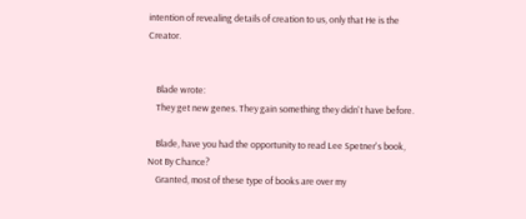intention of revealing details of creation to us, only that He is the Creator.


    Blade wrote:
    They get new genes. They gain something they didn't have before.

    Blade, have you had the opportunity to read Lee Spetner's book, Not By Chance?
    Granted, most of these type of books are over my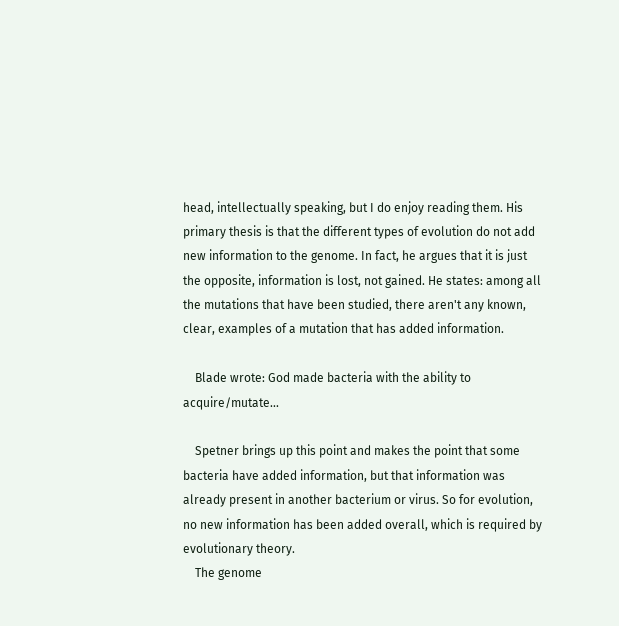head, intellectually speaking, but I do enjoy reading them. His primary thesis is that the different types of evolution do not add new information to the genome. In fact, he argues that it is just the opposite, information is lost, not gained. He states: among all the mutations that have been studied, there aren't any known, clear, examples of a mutation that has added information.

    Blade wrote: God made bacteria with the ability to acquire/mutate...

    Spetner brings up this point and makes the point that some bacteria have added information, but that information was already present in another bacterium or virus. So for evolution, no new information has been added overall, which is required by evolutionary theory.
    The genome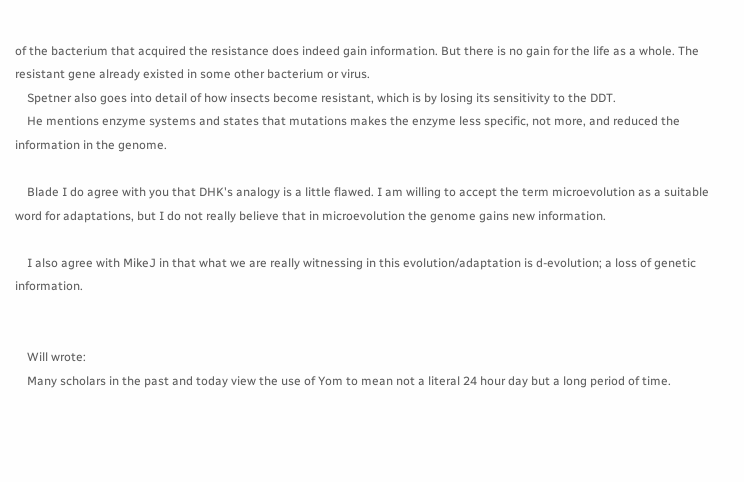of the bacterium that acquired the resistance does indeed gain information. But there is no gain for the life as a whole. The resistant gene already existed in some other bacterium or virus.
    Spetner also goes into detail of how insects become resistant, which is by losing its sensitivity to the DDT.
    He mentions enzyme systems and states that mutations makes the enzyme less specific, not more, and reduced the information in the genome.

    Blade I do agree with you that DHK's analogy is a little flawed. I am willing to accept the term microevolution as a suitable word for adaptations, but I do not really believe that in microevolution the genome gains new information.

    I also agree with MikeJ in that what we are really witnessing in this evolution/adaptation is d-evolution; a loss of genetic information.


    Will wrote:
    Many scholars in the past and today view the use of Yom to mean not a literal 24 hour day but a long period of time.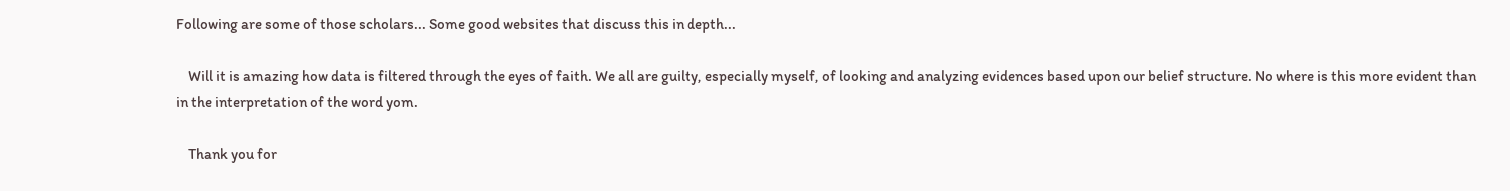Following are some of those scholars... Some good websites that discuss this in depth...

    Will it is amazing how data is filtered through the eyes of faith. We all are guilty, especially myself, of looking and analyzing evidences based upon our belief structure. No where is this more evident than in the interpretation of the word yom.

    Thank you for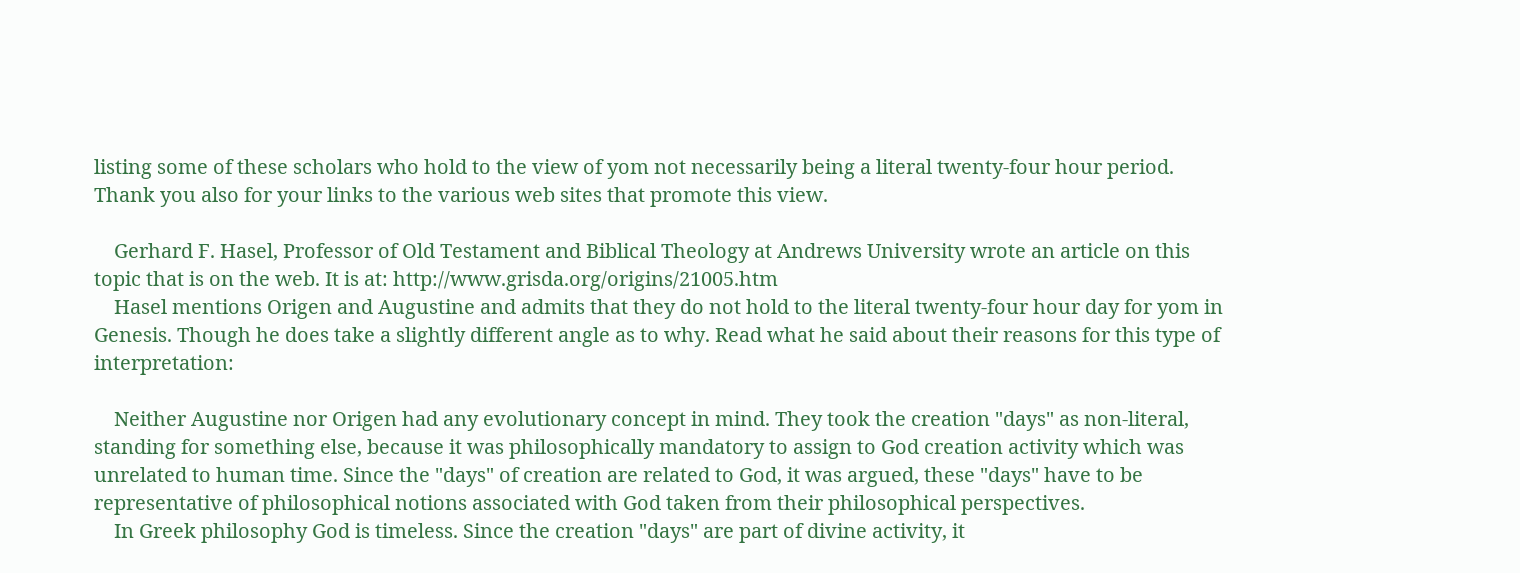listing some of these scholars who hold to the view of yom not necessarily being a literal twenty-four hour period. Thank you also for your links to the various web sites that promote this view.

    Gerhard F. Hasel, Professor of Old Testament and Biblical Theology at Andrews University wrote an article on this topic that is on the web. It is at: http://www.grisda.org/origins/21005.htm
    Hasel mentions Origen and Augustine and admits that they do not hold to the literal twenty-four hour day for yom in Genesis. Though he does take a slightly different angle as to why. Read what he said about their reasons for this type of interpretation:

    Neither Augustine nor Origen had any evolutionary concept in mind. They took the creation "days" as non-literal, standing for something else, because it was philosophically mandatory to assign to God creation activity which was unrelated to human time. Since the "days" of creation are related to God, it was argued, these "days" have to be representative of philosophical notions associated with God taken from their philosophical perspectives.
    In Greek philosophy God is timeless. Since the creation "days" are part of divine activity, it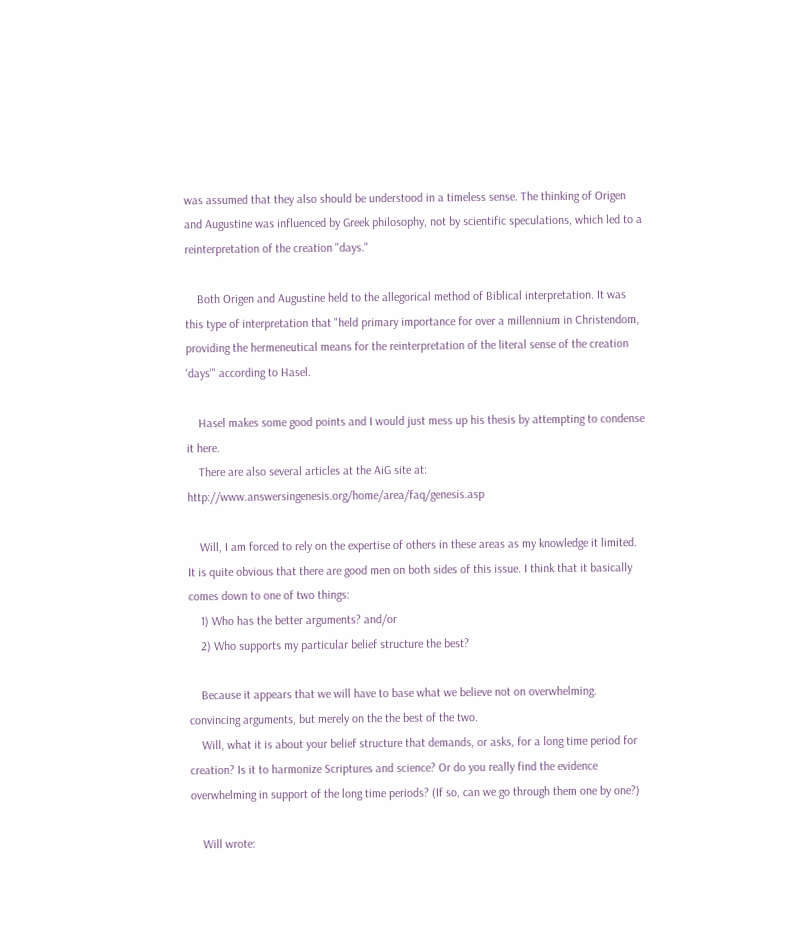was assumed that they also should be understood in a timeless sense. The thinking of Origen and Augustine was influenced by Greek philosophy, not by scientific speculations, which led to a reinterpretation of the creation "days."

    Both Origen and Augustine held to the allegorical method of Biblical interpretation. It was this type of interpretation that "held primary importance for over a millennium in Christendom, providing the hermeneutical means for the reinterpretation of the literal sense of the creation 'days'" according to Hasel.

    Hasel makes some good points and I would just mess up his thesis by attempting to condense it here.
    There are also several articles at the AiG site at: http://www.answersingenesis.org/home/area/faq/genesis.asp

    Will, I am forced to rely on the expertise of others in these areas as my knowledge it limited. It is quite obvious that there are good men on both sides of this issue. I think that it basically comes down to one of two things:
    1) Who has the better arguments? and/or
    2) Who supports my particular belief structure the best?

    Because it appears that we will have to base what we believe not on overwhelming. convincing arguments, but merely on the the best of the two.
    Will, what it is about your belief structure that demands, or asks, for a long time period for creation? Is it to harmonize Scriptures and science? Or do you really find the evidence overwhelming in support of the long time periods? (If so, can we go through them one by one?)

    Will wrote: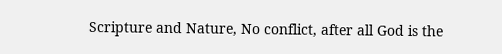Scripture and Nature, No conflict, after all God is the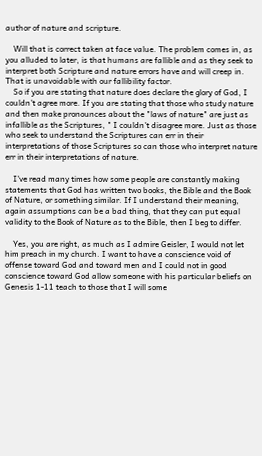author of nature and scripture.

    Will that is correct taken at face value. The problem comes in, as you alluded to later, is that humans are fallible and as they seek to interpret both Scripture and nature errors have and will creep in. That is unavoidable with our fallibility factor.
    So if you are stating that nature does declare the glory of God, I couldn't agree more. If you are stating that those who study nature and then make pronounces about the "laws of nature" are just as infallible as the Scriptures, " I couldn't disagree more. Just as those who seek to understand the Scriptures can err in their interpretations of those Scriptures so can those who interpret nature err in their interpretations of nature.

    I've read many times how some people are constantly making statements that God has written two books, the Bible and the Book of Nature, or something similar. If I understand their meaning, again assumptions can be a bad thing, that they can put equal validity to the Book of Nature as to the Bible, then I beg to differ.

    Yes, you are right, as much as I admire Geisler, I would not let him preach in my church. I want to have a conscience void of offense toward God and toward men and I could not in good conscience toward God allow someone with his particular beliefs on Genesis 1-11 teach to those that I will some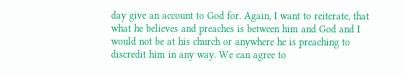day give an account to God for. Again, I want to reiterate, that what he believes and preaches is between him and God and I would not be at his church or anywhere he is preaching to discredit him in any way. We can agree to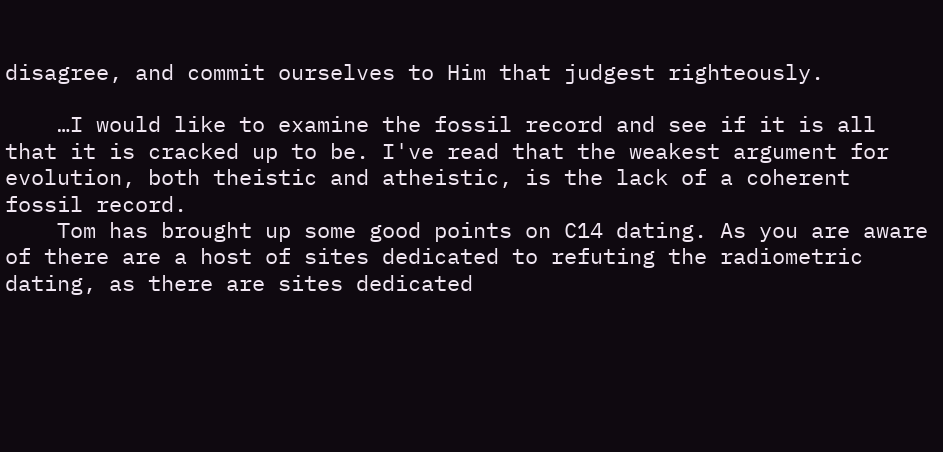disagree, and commit ourselves to Him that judgest righteously.

    …I would like to examine the fossil record and see if it is all that it is cracked up to be. I've read that the weakest argument for evolution, both theistic and atheistic, is the lack of a coherent fossil record.
    Tom has brought up some good points on C14 dating. As you are aware of there are a host of sites dedicated to refuting the radiometric dating, as there are sites dedicated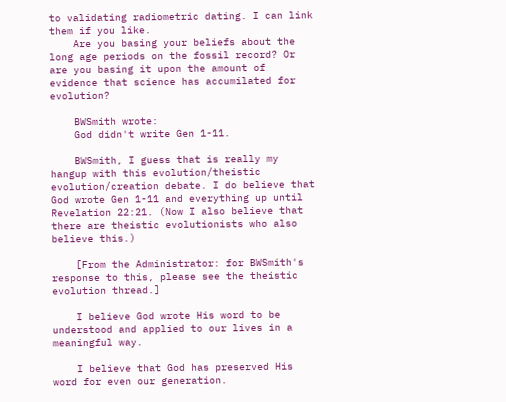to validating radiometric dating. I can link them if you like.
    Are you basing your beliefs about the long age periods on the fossil record? Or are you basing it upon the amount of evidence that science has accumilated for evolution?

    BWSmith wrote:
    God didn't write Gen 1-11.

    BWSmith, I guess that is really my hangup with this evolution/theistic evolution/creation debate. I do believe that God wrote Gen 1-11 and everything up until Revelation 22:21. (Now I also believe that there are theistic evolutionists who also believe this.)

    [From the Administrator: for BWSmith's response to this, please see the theistic evolution thread.]

    I believe God wrote His word to be understood and applied to our lives in a meaningful way.

    I believe that God has preserved His word for even our generation.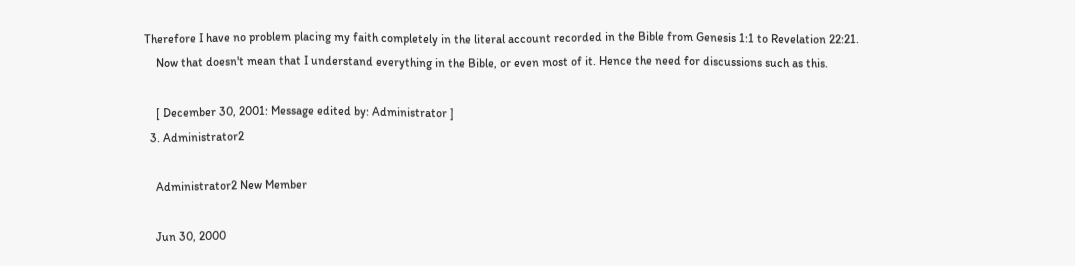Therefore I have no problem placing my faith completely in the literal account recorded in the Bible from Genesis 1:1 to Revelation 22:21.
    Now that doesn't mean that I understand everything in the Bible, or even most of it. Hence the need for discussions such as this.

    [ December 30, 2001: Message edited by: Administrator ]
  3. Administrator2

    Administrator2 New Member

    Jun 30, 2000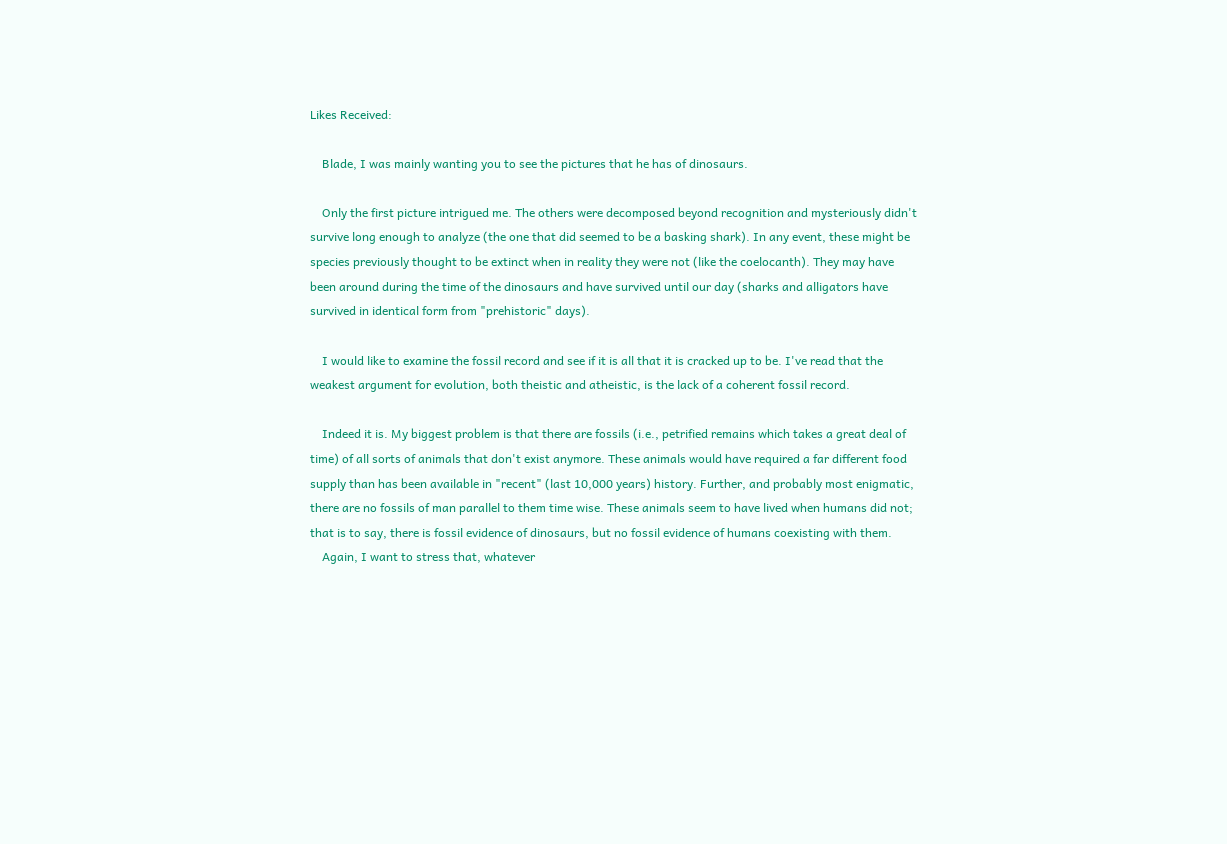Likes Received:

    Blade, I was mainly wanting you to see the pictures that he has of dinosaurs.

    Only the first picture intrigued me. The others were decomposed beyond recognition and mysteriously didn't survive long enough to analyze (the one that did seemed to be a basking shark). In any event, these might be species previously thought to be extinct when in reality they were not (like the coelocanth). They may have been around during the time of the dinosaurs and have survived until our day (sharks and alligators have survived in identical form from "prehistoric" days).

    I would like to examine the fossil record and see if it is all that it is cracked up to be. I've read that the weakest argument for evolution, both theistic and atheistic, is the lack of a coherent fossil record.

    Indeed it is. My biggest problem is that there are fossils (i.e., petrified remains which takes a great deal of time) of all sorts of animals that don't exist anymore. These animals would have required a far different food supply than has been available in "recent" (last 10,000 years) history. Further, and probably most enigmatic, there are no fossils of man parallel to them time wise. These animals seem to have lived when humans did not; that is to say, there is fossil evidence of dinosaurs, but no fossil evidence of humans coexisting with them.
    Again, I want to stress that, whatever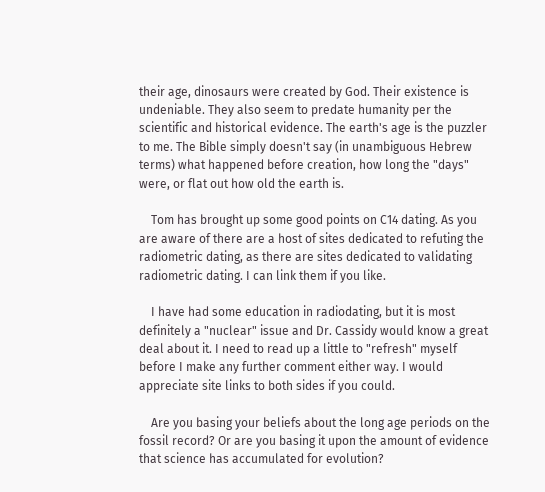their age, dinosaurs were created by God. Their existence is undeniable. They also seem to predate humanity per the scientific and historical evidence. The earth's age is the puzzler to me. The Bible simply doesn't say (in unambiguous Hebrew terms) what happened before creation, how long the "days" were, or flat out how old the earth is.

    Tom has brought up some good points on C14 dating. As you are aware of there are a host of sites dedicated to refuting the radiometric dating, as there are sites dedicated to validating radiometric dating. I can link them if you like.

    I have had some education in radiodating, but it is most definitely a "nuclear" issue and Dr. Cassidy would know a great deal about it. I need to read up a little to "refresh" myself before I make any further comment either way. I would appreciate site links to both sides if you could.

    Are you basing your beliefs about the long age periods on the fossil record? Or are you basing it upon the amount of evidence that science has accumulated for evolution?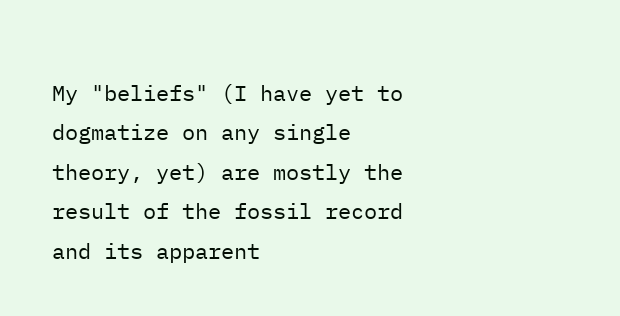My "beliefs" (I have yet to dogmatize on any single theory, yet) are mostly the result of the fossil record and its apparent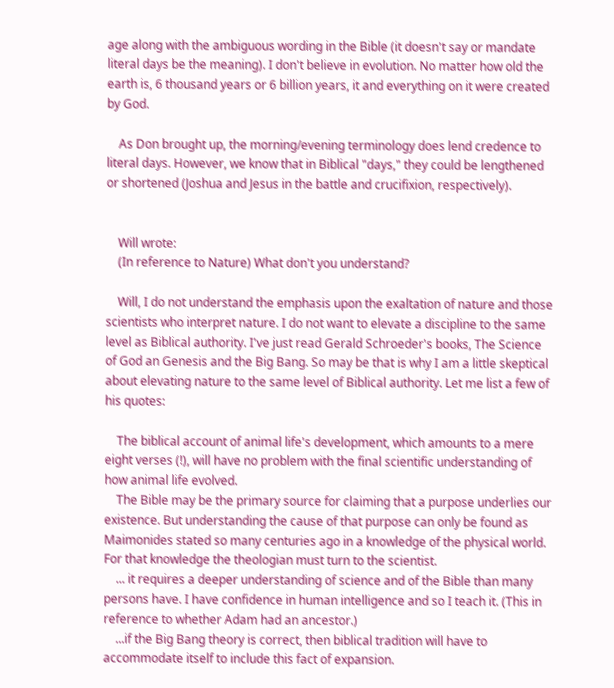age along with the ambiguous wording in the Bible (it doesn't say or mandate literal days be the meaning). I don't believe in evolution. No matter how old the earth is, 6 thousand years or 6 billion years, it and everything on it were created by God.

    As Don brought up, the morning/evening terminology does lend credence to literal days. However, we know that in Biblical "days," they could be lengthened or shortened (Joshua and Jesus in the battle and crucifixion, respectively).


    Will wrote:
    (In reference to Nature) What don't you understand?

    Will, I do not understand the emphasis upon the exaltation of nature and those scientists who interpret nature. I do not want to elevate a discipline to the same level as Biblical authority. I've just read Gerald Schroeder's books, The Science of God an Genesis and the Big Bang. So may be that is why I am a little skeptical about elevating nature to the same level of Biblical authority. Let me list a few of his quotes:

    The biblical account of animal life's development, which amounts to a mere eight verses (!), will have no problem with the final scientific understanding of how animal life evolved.
    The Bible may be the primary source for claiming that a purpose underlies our existence. But understanding the cause of that purpose can only be found as Maimonides stated so many centuries ago in a knowledge of the physical world. For that knowledge the theologian must turn to the scientist.
    ... it requires a deeper understanding of science and of the Bible than many persons have. I have confidence in human intelligence and so I teach it. (This in reference to whether Adam had an ancestor.)
    ...if the Big Bang theory is correct, then biblical tradition will have to accommodate itself to include this fact of expansion.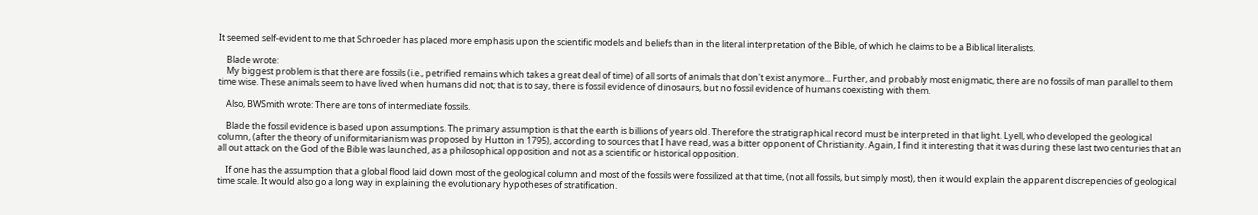It seemed self-evident to me that Schroeder has placed more emphasis upon the scientific models and beliefs than in the literal interpretation of the Bible, of which he claims to be a Biblical literalists.

    Blade wrote:
    My biggest problem is that there are fossils (i.e., petrified remains which takes a great deal of time) of all sorts of animals that don't exist anymore... Further, and probably most enigmatic, there are no fossils of man parallel to them time wise. These animals seem to have lived when humans did not; that is to say, there is fossil evidence of dinosaurs, but no fossil evidence of humans coexisting with them.

    Also, BWSmith wrote: There are tons of intermediate fossils.

    Blade the fossil evidence is based upon assumptions. The primary assumption is that the earth is billions of years old. Therefore the stratigraphical record must be interpreted in that light. Lyell, who developed the geological column, (after the theory of uniformitarianism was proposed by Hutton in 1795), according to sources that I have read, was a bitter opponent of Christianity. Again, I find it interesting that it was during these last two centuries that an all out attack on the God of the Bible was launched, as a philosophical opposition and not as a scientific or historical opposition.

    If one has the assumption that a global flood laid down most of the geological column and most of the fossils were fossilized at that time, (not all fossils, but simply most), then it would explain the apparent discrepencies of geological time scale. It would also go a long way in explaining the evolutionary hypotheses of stratification.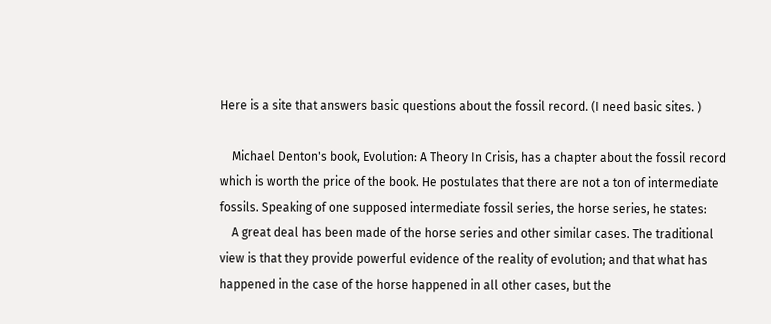Here is a site that answers basic questions about the fossil record. (I need basic sites. )

    Michael Denton's book, Evolution: A Theory In Crisis, has a chapter about the fossil record which is worth the price of the book. He postulates that there are not a ton of intermediate fossils. Speaking of one supposed intermediate fossil series, the horse series, he states:
    A great deal has been made of the horse series and other similar cases. The traditional view is that they provide powerful evidence of the reality of evolution; and that what has happened in the case of the horse happened in all other cases, but the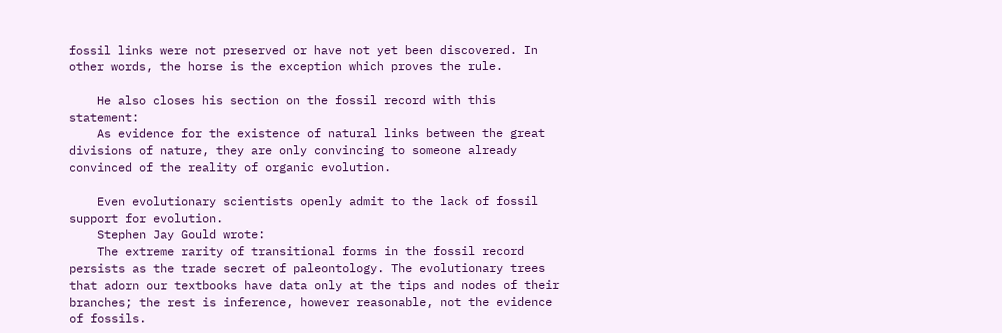fossil links were not preserved or have not yet been discovered. In other words, the horse is the exception which proves the rule.

    He also closes his section on the fossil record with this statement:
    As evidence for the existence of natural links between the great divisions of nature, they are only convincing to someone already convinced of the reality of organic evolution.

    Even evolutionary scientists openly admit to the lack of fossil support for evolution.
    Stephen Jay Gould wrote:
    The extreme rarity of transitional forms in the fossil record persists as the trade secret of paleontology. The evolutionary trees that adorn our textbooks have data only at the tips and nodes of their branches; the rest is inference, however reasonable, not the evidence of fossils.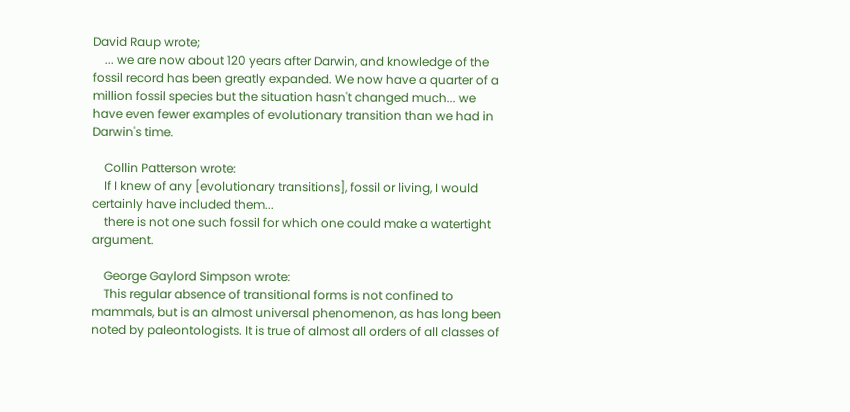David Raup wrote;
    ... we are now about 120 years after Darwin, and knowledge of the fossil record has been greatly expanded. We now have a quarter of a million fossil species but the situation hasn't changed much... we have even fewer examples of evolutionary transition than we had in Darwin's time.

    Collin Patterson wrote:
    If I knew of any [evolutionary transitions], fossil or living, I would certainly have included them...
    there is not one such fossil for which one could make a watertight argument.

    George Gaylord Simpson wrote:
    This regular absence of transitional forms is not confined to mammals, but is an almost universal phenomenon, as has long been noted by paleontologists. It is true of almost all orders of all classes of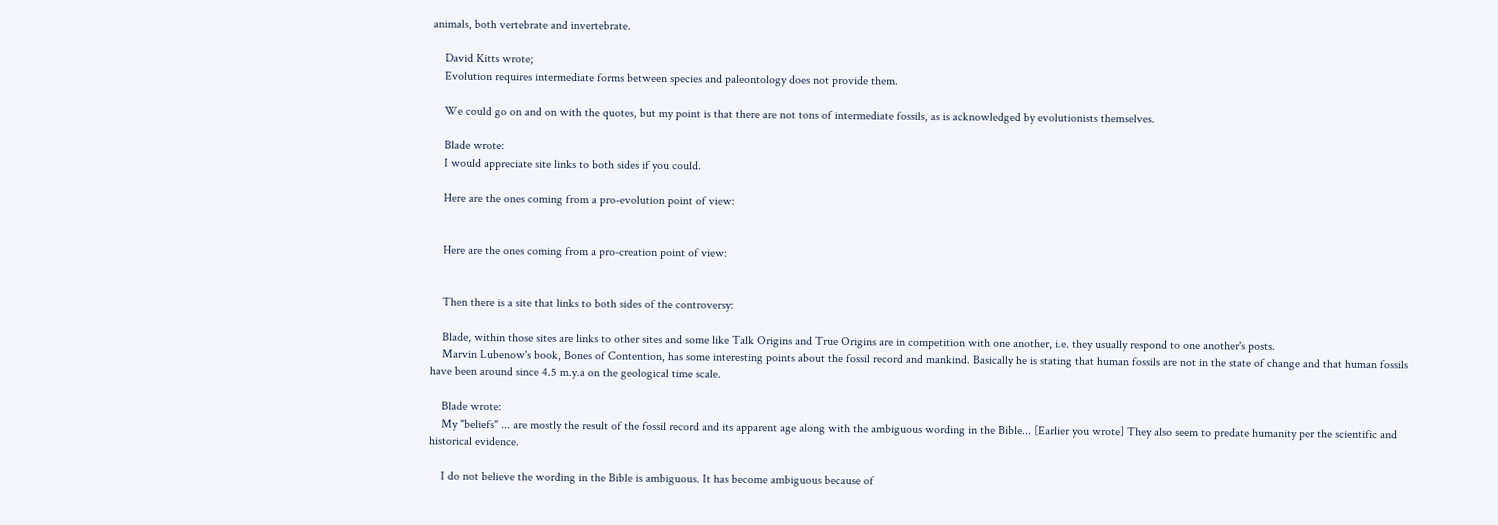animals, both vertebrate and invertebrate.

    David Kitts wrote;
    Evolution requires intermediate forms between species and paleontology does not provide them.

    We could go on and on with the quotes, but my point is that there are not tons of intermediate fossils, as is acknowledged by evolutionists themselves.

    Blade wrote:
    I would appreciate site links to both sides if you could.

    Here are the ones coming from a pro-evolution point of view:


    Here are the ones coming from a pro-creation point of view:


    Then there is a site that links to both sides of the controversy:

    Blade, within those sites are links to other sites and some like Talk Origins and True Origins are in competition with one another, i.e. they usually respond to one another's posts.
    Marvin Lubenow's book, Bones of Contention, has some interesting points about the fossil record and mankind. Basically he is stating that human fossils are not in the state of change and that human fossils have been around since 4.5 m.y.a on the geological time scale.

    Blade wrote:
    My "beliefs" ... are mostly the result of the fossil record and its apparent age along with the ambiguous wording in the Bible... [Earlier you wrote] They also seem to predate humanity per the scientific and historical evidence.

    I do not believe the wording in the Bible is ambiguous. It has become ambiguous because of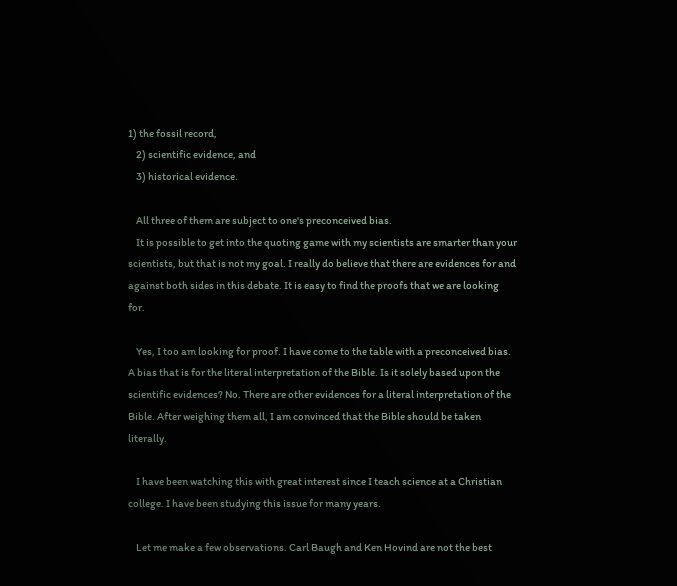1) the fossil record,
    2) scientific evidence, and
    3) historical evidence.

    All three of them are subject to one's preconceived bias.
    It is possible to get into the quoting game with my scientists are smarter than your scientists, but that is not my goal. I really do believe that there are evidences for and against both sides in this debate. It is easy to find the proofs that we are looking for.

    Yes, I too am looking for proof. I have come to the table with a preconceived bias. A bias that is for the literal interpretation of the Bible. Is it solely based upon the scientific evidences? No. There are other evidences for a literal interpretation of the Bible. After weighing them all, I am convinced that the Bible should be taken literally.

    I have been watching this with great interest since I teach science at a Christian college. I have been studying this issue for many years.

    Let me make a few observations. Carl Baugh and Ken Hovind are not the best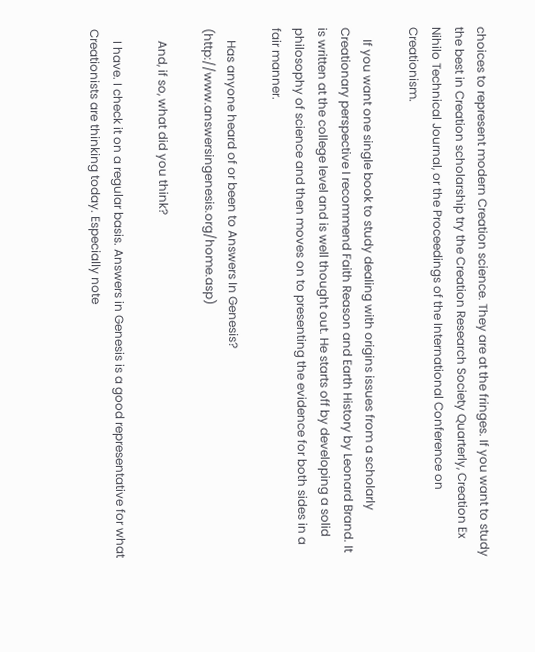choices to represent modern Creation science. They are at the fringes. If you want to study the best in Creation scholarship try the Creation Research Society Quarterly, Creation Ex Nihilo Technical Journal, or the Proceedings of the International Conference on Creationism.

    If you want one single book to study dealing with origins issues from a scholarly Creationary perspective I recommend Faith Reason and Earth History by Leonard Brand. It is written at the college level and is well thought out. He starts off by developing a solid philosophy of science and then moves on to presenting the evidence for both sides in a fair manner.

    Has anyone heard of or been to Answers In Genesis? (http://www.answersingenesis.org/home.asp)

    And, if so, what did you think?

    I have. I check it on a regular basis. Answers in Genesis is a good representative for what Creationists are thinking today. Especially note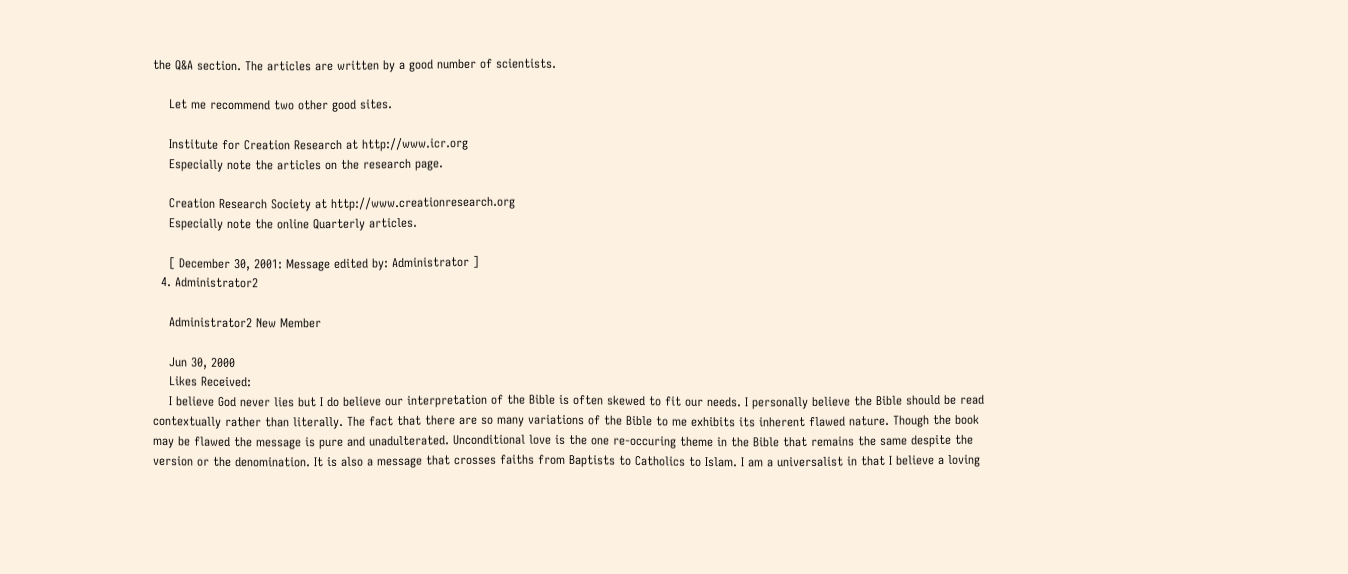the Q&A section. The articles are written by a good number of scientists.

    Let me recommend two other good sites.

    Institute for Creation Research at http://www.icr.org
    Especially note the articles on the research page.

    Creation Research Society at http://www.creationresearch.org
    Especially note the online Quarterly articles.

    [ December 30, 2001: Message edited by: Administrator ]
  4. Administrator2

    Administrator2 New Member

    Jun 30, 2000
    Likes Received:
    I believe God never lies but I do believe our interpretation of the Bible is often skewed to fit our needs. I personally believe the Bible should be read contextually rather than literally. The fact that there are so many variations of the Bible to me exhibits its inherent flawed nature. Though the book may be flawed the message is pure and unadulterated. Unconditional love is the one re-occuring theme in the Bible that remains the same despite the version or the denomination. It is also a message that crosses faiths from Baptists to Catholics to Islam. I am a universalist in that I believe a loving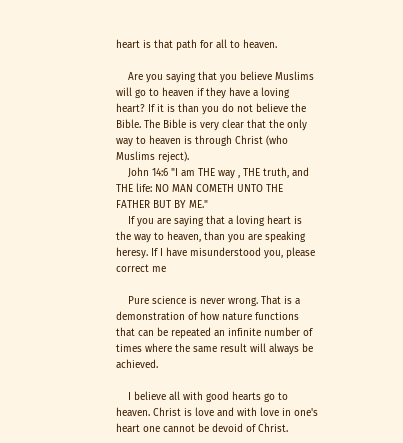heart is that path for all to heaven.

    Are you saying that you believe Muslims will go to heaven if they have a loving heart? If it is than you do not believe the Bible. The Bible is very clear that the only way to heaven is through Christ (who Muslims reject).
    John 14:6 "I am THE way , THE truth, and THE life: NO MAN COMETH UNTO THE FATHER BUT BY ME."
    If you are saying that a loving heart is the way to heaven, than you are speaking heresy. If I have misunderstood you, please correct me

    Pure science is never wrong. That is a demonstration of how nature functions that can be repeated an infinite number of times where the same result will always be achieved.

    I believe all with good hearts go to heaven. Christ is love and with love in one's heart one cannot be devoid of Christ.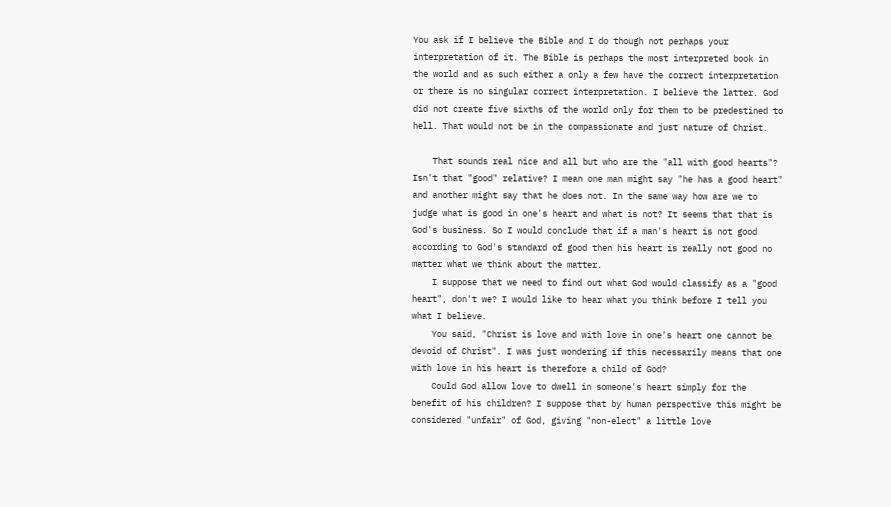You ask if I believe the Bible and I do though not perhaps your interpretation of it. The Bible is perhaps the most interpreted book in the world and as such either a only a few have the correct interpretation or there is no singular correct interpretation. I believe the latter. God did not create five sixths of the world only for them to be predestined to hell. That would not be in the compassionate and just nature of Christ.

    That sounds real nice and all but who are the "all with good hearts"? Isn't that "good" relative? I mean one man might say "he has a good heart" and another might say that he does not. In the same way how are we to judge what is good in one's heart and what is not? It seems that that is God's business. So I would conclude that if a man's heart is not good according to God's standard of good then his heart is really not good no matter what we think about the matter.
    I suppose that we need to find out what God would classify as a "good heart", don't we? I would like to hear what you think before I tell you what I believe.
    You said, "Christ is love and with love in one's heart one cannot be devoid of Christ". I was just wondering if this necessarily means that one with love in his heart is therefore a child of God?
    Could God allow love to dwell in someone's heart simply for the benefit of his children? I suppose that by human perspective this might be considered "unfair" of God, giving "non-elect" a little love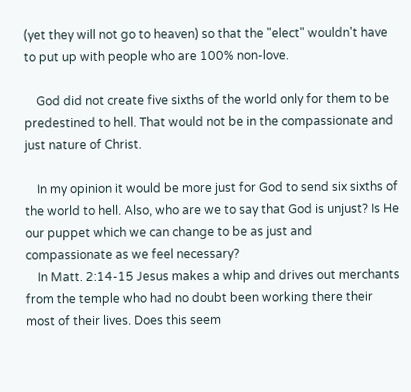(yet they will not go to heaven) so that the "elect" wouldn't have to put up with people who are 100% non-love.

    God did not create five sixths of the world only for them to be predestined to hell. That would not be in the compassionate and just nature of Christ.

    In my opinion it would be more just for God to send six sixths of the world to hell. Also, who are we to say that God is unjust? Is He our puppet which we can change to be as just and compassionate as we feel necessary?
    In Matt. 2:14-15 Jesus makes a whip and drives out merchants from the temple who had no doubt been working there their most of their lives. Does this seem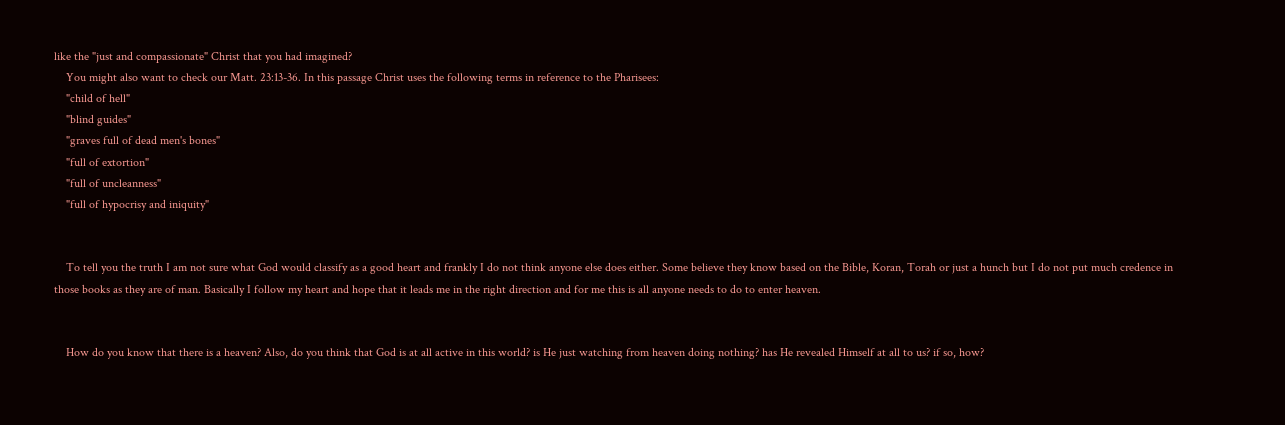like the "just and compassionate" Christ that you had imagined?
    You might also want to check our Matt. 23:13-36. In this passage Christ uses the following terms in reference to the Pharisees:
    "child of hell"
    "blind guides"
    "graves full of dead men's bones"
    "full of extortion"
    "full of uncleanness"
    "full of hypocrisy and iniquity"


    To tell you the truth I am not sure what God would classify as a good heart and frankly I do not think anyone else does either. Some believe they know based on the Bible, Koran, Torah or just a hunch but I do not put much credence in those books as they are of man. Basically I follow my heart and hope that it leads me in the right direction and for me this is all anyone needs to do to enter heaven.


    How do you know that there is a heaven? Also, do you think that God is at all active in this world? is He just watching from heaven doing nothing? has He revealed Himself at all to us? if so, how?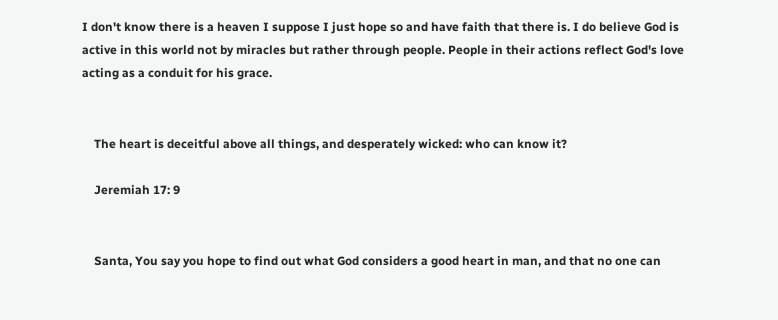I don't know there is a heaven I suppose I just hope so and have faith that there is. I do believe God is active in this world not by miracles but rather through people. People in their actions reflect God's love acting as a conduit for his grace.


    The heart is deceitful above all things, and desperately wicked: who can know it?

    Jeremiah 17: 9


    Santa, You say you hope to find out what God considers a good heart in man, and that no one can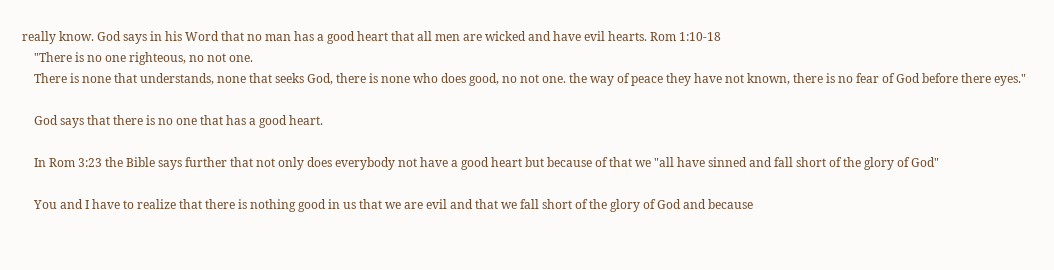really know. God says in his Word that no man has a good heart that all men are wicked and have evil hearts. Rom 1:10-18
    "There is no one righteous, no not one.
    There is none that understands, none that seeks God, there is none who does good, no not one. the way of peace they have not known, there is no fear of God before there eyes."

    God says that there is no one that has a good heart.

    In Rom 3:23 the Bible says further that not only does everybody not have a good heart but because of that we "all have sinned and fall short of the glory of God"

    You and I have to realize that there is nothing good in us that we are evil and that we fall short of the glory of God and because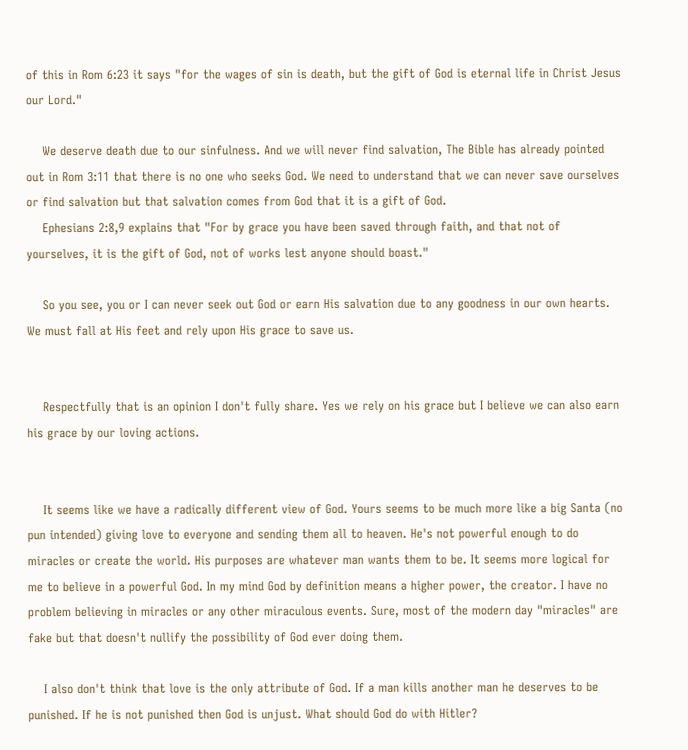of this in Rom 6:23 it says "for the wages of sin is death, but the gift of God is eternal life in Christ Jesus our Lord."

    We deserve death due to our sinfulness. And we will never find salvation, The Bible has already pointed out in Rom 3:11 that there is no one who seeks God. We need to understand that we can never save ourselves or find salvation but that salvation comes from God that it is a gift of God.
    Ephesians 2:8,9 explains that "For by grace you have been saved through faith, and that not of yourselves, it is the gift of God, not of works lest anyone should boast."

    So you see, you or I can never seek out God or earn His salvation due to any goodness in our own hearts. We must fall at His feet and rely upon His grace to save us.


    Respectfully that is an opinion I don't fully share. Yes we rely on his grace but I believe we can also earn his grace by our loving actions.


    It seems like we have a radically different view of God. Yours seems to be much more like a big Santa (no pun intended) giving love to everyone and sending them all to heaven. He's not powerful enough to do miracles or create the world. His purposes are whatever man wants them to be. It seems more logical for me to believe in a powerful God. In my mind God by definition means a higher power, the creator. I have no problem believing in miracles or any other miraculous events. Sure, most of the modern day "miracles" are fake but that doesn't nullify the possibility of God ever doing them.

    I also don't think that love is the only attribute of God. If a man kills another man he deserves to be punished. If he is not punished then God is unjust. What should God do with Hitler?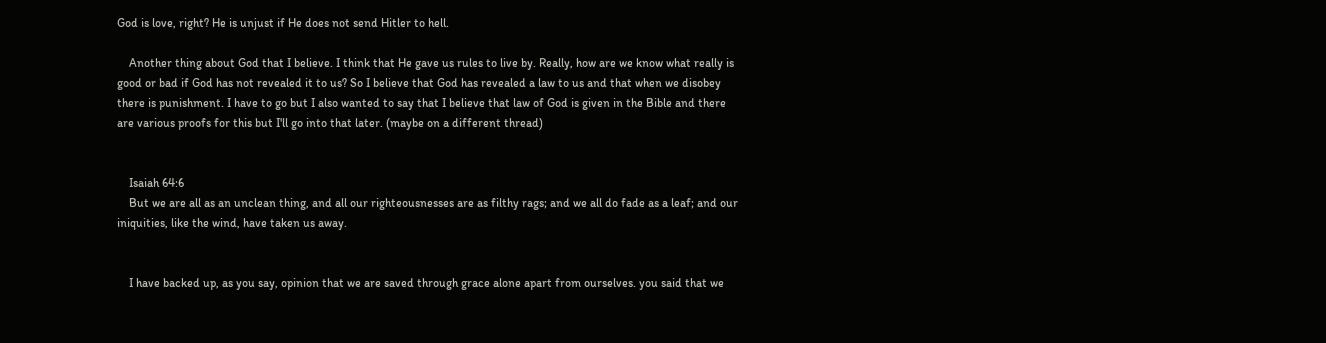God is love, right? He is unjust if He does not send Hitler to hell.

    Another thing about God that I believe. I think that He gave us rules to live by. Really, how are we know what really is good or bad if God has not revealed it to us? So I believe that God has revealed a law to us and that when we disobey there is punishment. I have to go but I also wanted to say that I believe that law of God is given in the Bible and there are various proofs for this but I'll go into that later. (maybe on a different thread)


    Isaiah 64:6
    But we are all as an unclean thing, and all our righteousnesses are as filthy rags; and we all do fade as a leaf; and our iniquities, like the wind, have taken us away.


    I have backed up, as you say, opinion that we are saved through grace alone apart from ourselves. you said that we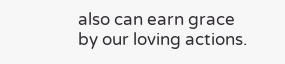also can earn grace by our loving actions.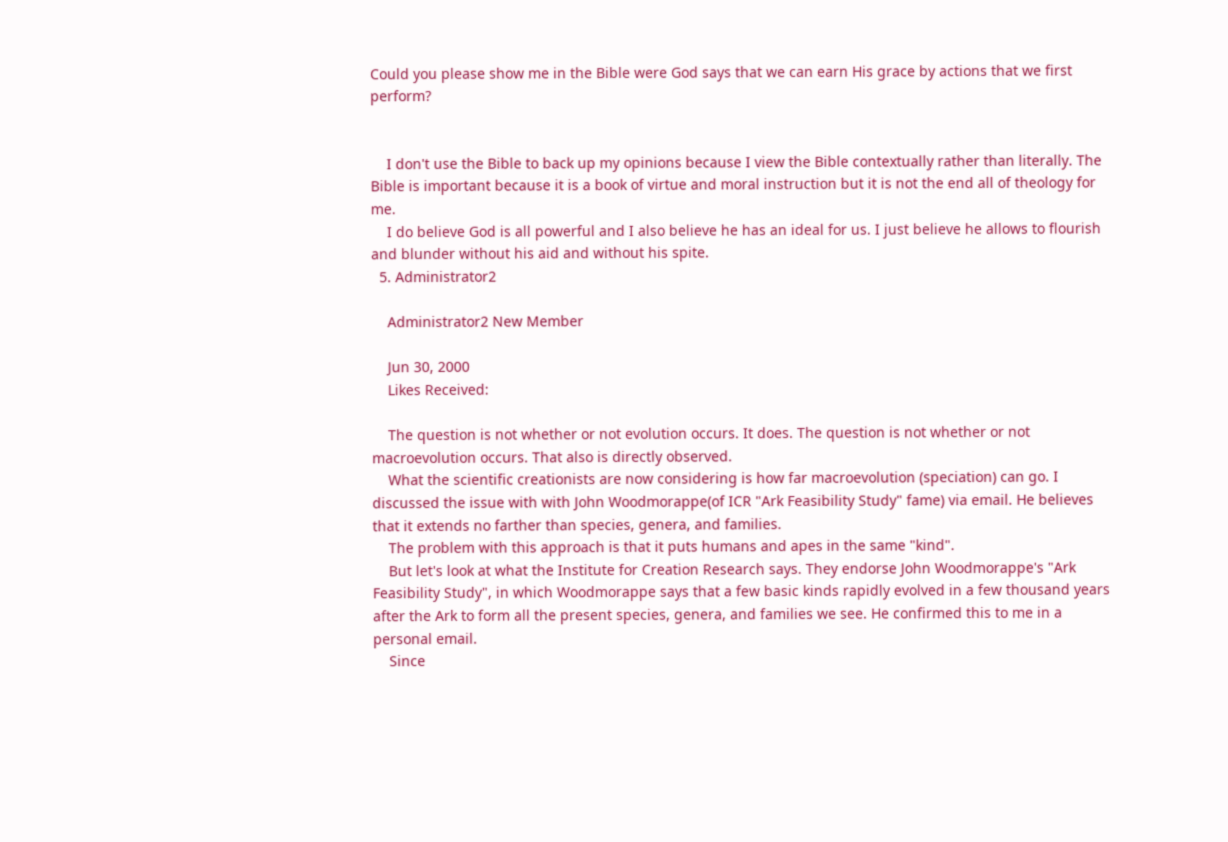Could you please show me in the Bible were God says that we can earn His grace by actions that we first perform?


    I don't use the Bible to back up my opinions because I view the Bible contextually rather than literally. The Bible is important because it is a book of virtue and moral instruction but it is not the end all of theology for me.
    I do believe God is all powerful and I also believe he has an ideal for us. I just believe he allows to flourish and blunder without his aid and without his spite.
  5. Administrator2

    Administrator2 New Member

    Jun 30, 2000
    Likes Received:

    The question is not whether or not evolution occurs. It does. The question is not whether or not macroevolution occurs. That also is directly observed.
    What the scientific creationists are now considering is how far macroevolution (speciation) can go. I discussed the issue with with John Woodmorappe(of ICR "Ark Feasibility Study" fame) via email. He believes that it extends no farther than species, genera, and families.
    The problem with this approach is that it puts humans and apes in the same "kind".
    But let's look at what the Institute for Creation Research says. They endorse John Woodmorappe's "Ark Feasibility Study", in which Woodmorappe says that a few basic kinds rapidly evolved in a few thousand years after the Ark to form all the present species, genera, and families we see. He confirmed this to me in a personal email.
    Since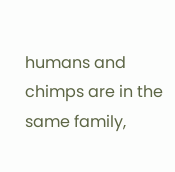humans and chimps are in the same family,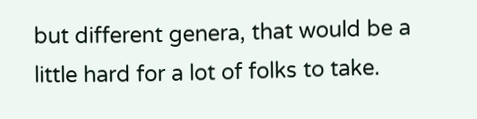but different genera, that would be a little hard for a lot of folks to take.